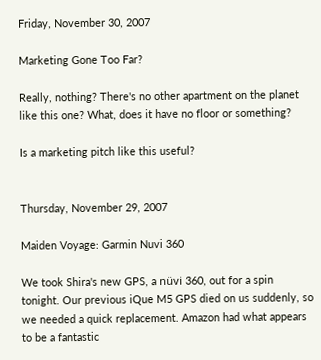Friday, November 30, 2007

Marketing Gone Too Far?

Really, nothing? There's no other apartment on the planet like this one? What, does it have no floor or something?

Is a marketing pitch like this useful?


Thursday, November 29, 2007

Maiden Voyage: Garmin Nuvi 360

We took Shira's new GPS, a nüvi 360, out for a spin tonight. Our previous iQue M5 GPS died on us suddenly, so we needed a quick replacement. Amazon had what appears to be a fantastic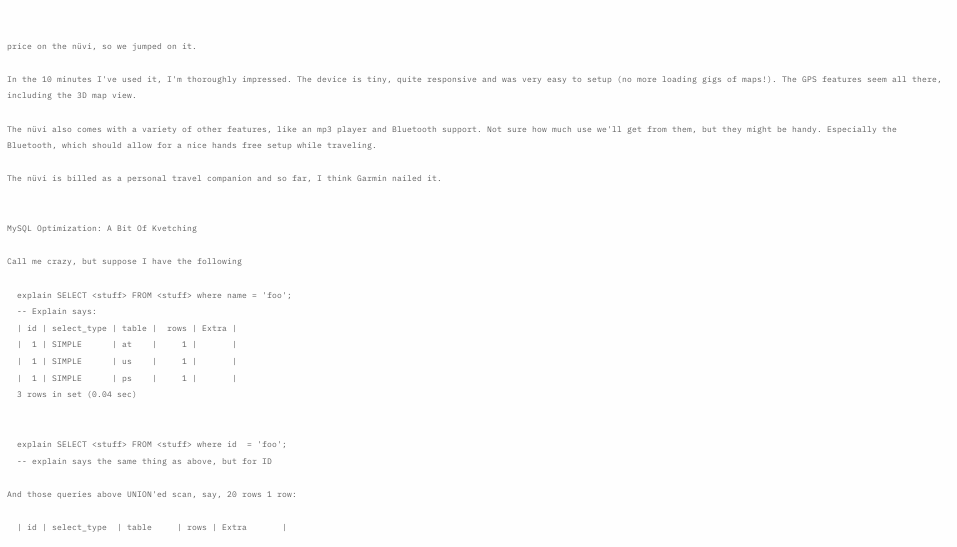price on the nüvi, so we jumped on it.

In the 10 minutes I've used it, I'm thoroughly impressed. The device is tiny, quite responsive and was very easy to setup (no more loading gigs of maps!). The GPS features seem all there, including the 3D map view.

The nüvi also comes with a variety of other features, like an mp3 player and Bluetooth support. Not sure how much use we'll get from them, but they might be handy. Especially the Bluetooth, which should allow for a nice hands free setup while traveling.

The nüvi is billed as a personal travel companion and so far, I think Garmin nailed it.


MySQL Optimization: A Bit Of Kvetching

Call me crazy, but suppose I have the following

  explain SELECT <stuff> FROM <stuff> where name = 'foo';
  -- Explain says:
  | id | select_type | table |  rows | Extra |
  |  1 | SIMPLE      | at    |     1 |       |
  |  1 | SIMPLE      | us    |     1 |       |
  |  1 | SIMPLE      | ps    |     1 |       |
  3 rows in set (0.04 sec)


  explain SELECT <stuff> FROM <stuff> where id  = 'foo';
  -- explain says the same thing as above, but for ID

And those queries above UNION'ed scan, say, 20 rows 1 row:

  | id | select_type  | table     | rows | Extra       |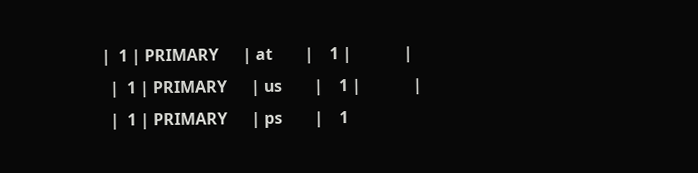|  1 | PRIMARY      | at        |    1 |             |
  |  1 | PRIMARY      | us        |    1 |             |
  |  1 | PRIMARY      | ps        |    1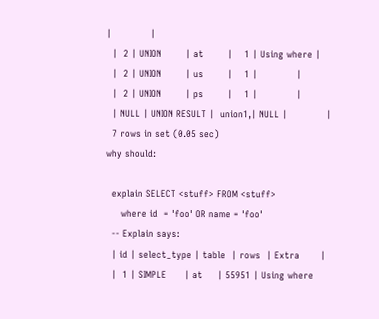|             |
  |  2 | UNION        | at        |    1 | Using where |
  |  2 | UNION        | us        |    1 |             |
  |  2 | UNION        | ps        |    1 |             |
  | NULL | UNION RESULT |  union1,| NULL |             |
  7 rows in set (0.05 sec)
why should:

  explain SELECT <stuff> FROM <stuff>
     where id  = 'foo' OR name = 'foo'
  -- Explain says:
  | id | select_type | table  | rows  | Extra       |
  |  1 | SIMPLE      | at     | 55951 | Using where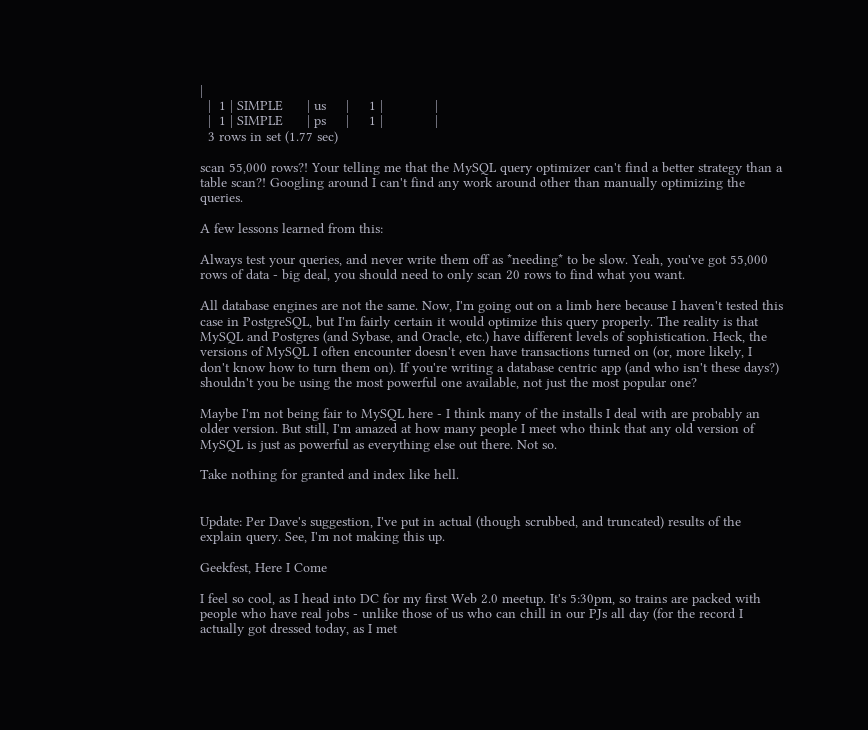|
  |  1 | SIMPLE      | us     |     1 |             |
  |  1 | SIMPLE      | ps     |     1 |             |
  3 rows in set (1.77 sec)

scan 55,000 rows?! Your telling me that the MySQL query optimizer can't find a better strategy than a table scan?! Googling around I can't find any work around other than manually optimizing the queries.

A few lessons learned from this:

Always test your queries, and never write them off as *needing* to be slow. Yeah, you've got 55,000 rows of data - big deal, you should need to only scan 20 rows to find what you want.

All database engines are not the same. Now, I'm going out on a limb here because I haven't tested this case in PostgreSQL, but I'm fairly certain it would optimize this query properly. The reality is that MySQL and Postgres (and Sybase, and Oracle, etc.) have different levels of sophistication. Heck, the versions of MySQL I often encounter doesn't even have transactions turned on (or, more likely, I don't know how to turn them on). If you're writing a database centric app (and who isn't these days?) shouldn't you be using the most powerful one available, not just the most popular one?

Maybe I'm not being fair to MySQL here - I think many of the installs I deal with are probably an older version. But still, I'm amazed at how many people I meet who think that any old version of MySQL is just as powerful as everything else out there. Not so.

Take nothing for granted and index like hell.


Update: Per Dave's suggestion, I've put in actual (though scrubbed, and truncated) results of the explain query. See, I'm not making this up.

Geekfest, Here I Come

I feel so cool, as I head into DC for my first Web 2.0 meetup. It's 5:30pm, so trains are packed with people who have real jobs - unlike those of us who can chill in our PJs all day (for the record I actually got dressed today, as I met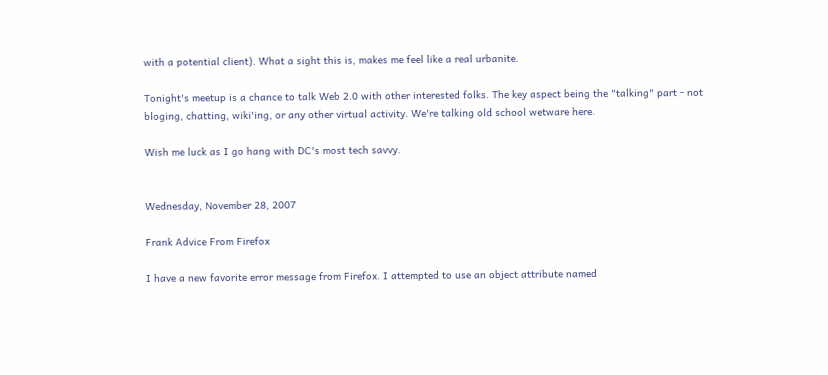with a potential client). What a sight this is, makes me feel like a real urbanite.

Tonight's meetup is a chance to talk Web 2.0 with other interested folks. The key aspect being the "talking" part - not bloging, chatting, wiki'ing, or any other virtual activity. We're talking old school wetware here.

Wish me luck as I go hang with DC's most tech savvy.


Wednesday, November 28, 2007

Frank Advice From Firefox

I have a new favorite error message from Firefox. I attempted to use an object attribute named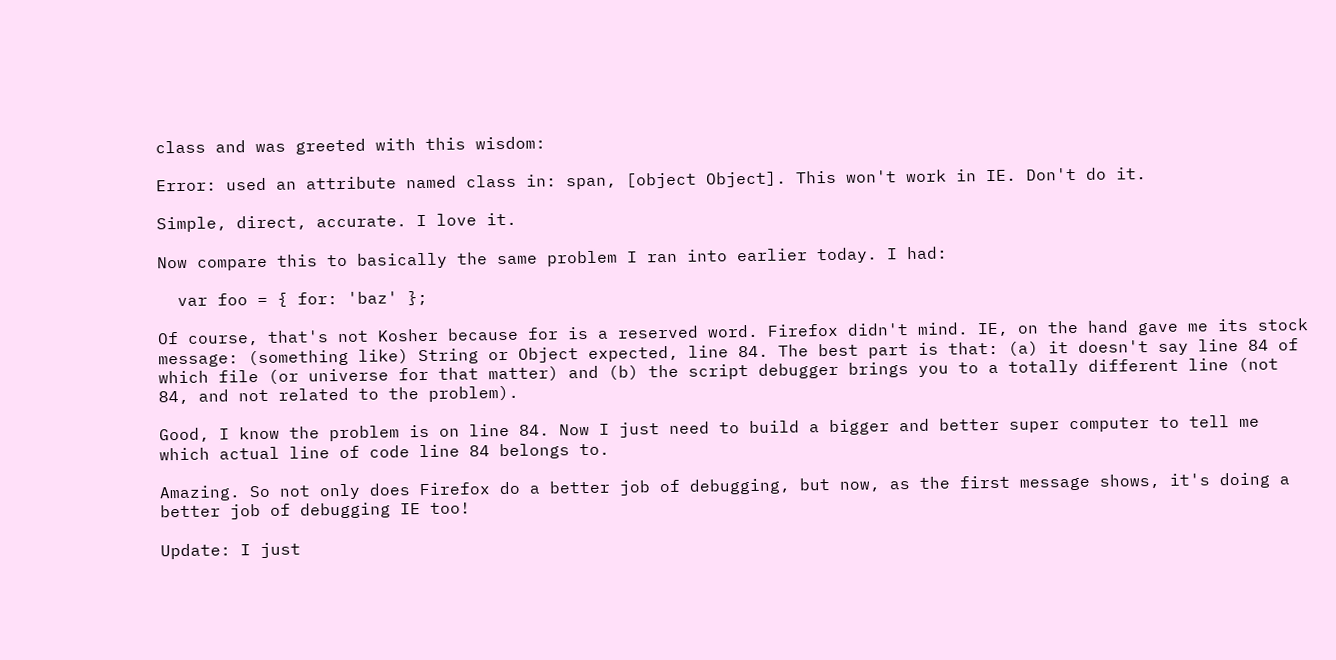class and was greeted with this wisdom:

Error: used an attribute named class in: span, [object Object]. This won't work in IE. Don't do it.

Simple, direct, accurate. I love it.

Now compare this to basically the same problem I ran into earlier today. I had:

  var foo = { for: 'baz' };

Of course, that's not Kosher because for is a reserved word. Firefox didn't mind. IE, on the hand gave me its stock message: (something like) String or Object expected, line 84. The best part is that: (a) it doesn't say line 84 of which file (or universe for that matter) and (b) the script debugger brings you to a totally different line (not 84, and not related to the problem).

Good, I know the problem is on line 84. Now I just need to build a bigger and better super computer to tell me which actual line of code line 84 belongs to.

Amazing. So not only does Firefox do a better job of debugging, but now, as the first message shows, it's doing a better job of debugging IE too!

Update: I just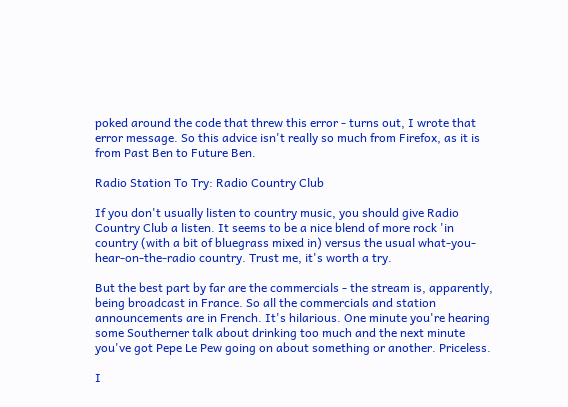poked around the code that threw this error - turns out, I wrote that error message. So this advice isn't really so much from Firefox, as it is from Past Ben to Future Ben.

Radio Station To Try: Radio Country Club

If you don't usually listen to country music, you should give Radio Country Club a listen. It seems to be a nice blend of more rock 'in country (with a bit of bluegrass mixed in) versus the usual what-you-hear-on-the-radio country. Trust me, it's worth a try.

But the best part by far are the commercials - the stream is, apparently, being broadcast in France. So all the commercials and station announcements are in French. It's hilarious. One minute you're hearing some Southerner talk about drinking too much and the next minute you've got Pepe Le Pew going on about something or another. Priceless.

I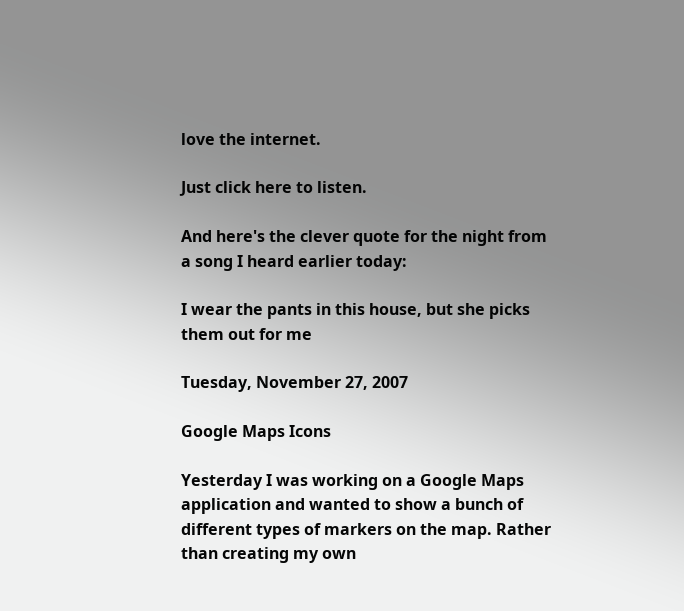love the internet.

Just click here to listen.

And here's the clever quote for the night from a song I heard earlier today:

I wear the pants in this house, but she picks them out for me

Tuesday, November 27, 2007

Google Maps Icons

Yesterday I was working on a Google Maps application and wanted to show a bunch of different types of markers on the map. Rather than creating my own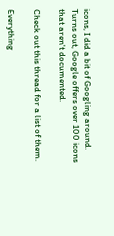icons, I did a bit of Googling around. Turns out, Google offers over 100 icons that aren't documented.

Check out this thread for a list of them.

Everything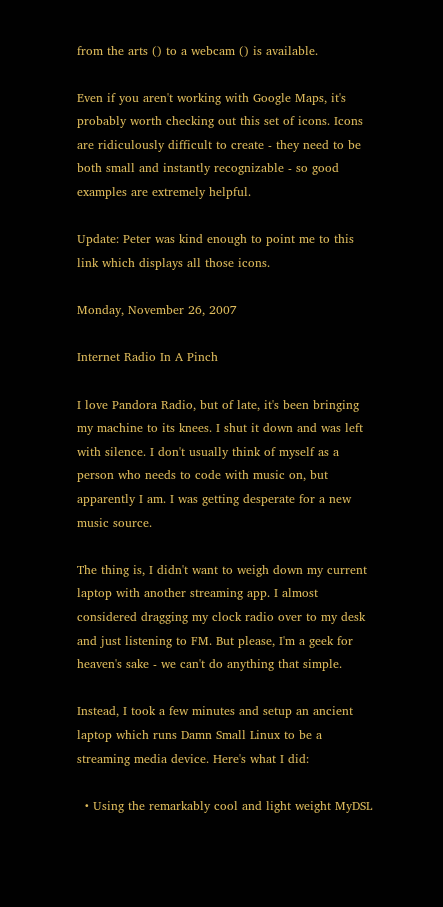from the arts () to a webcam () is available.

Even if you aren't working with Google Maps, it's probably worth checking out this set of icons. Icons are ridiculously difficult to create - they need to be both small and instantly recognizable - so good examples are extremely helpful.

Update: Peter was kind enough to point me to this link which displays all those icons.

Monday, November 26, 2007

Internet Radio In A Pinch

I love Pandora Radio, but of late, it's been bringing my machine to its knees. I shut it down and was left with silence. I don't usually think of myself as a person who needs to code with music on, but apparently I am. I was getting desperate for a new music source.

The thing is, I didn't want to weigh down my current laptop with another streaming app. I almost considered dragging my clock radio over to my desk and just listening to FM. But please, I'm a geek for heaven's sake - we can't do anything that simple.

Instead, I took a few minutes and setup an ancient laptop which runs Damn Small Linux to be a streaming media device. Here's what I did:

  • Using the remarkably cool and light weight MyDSL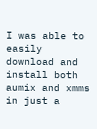I was able to easily download and install both aumix and xmms in just a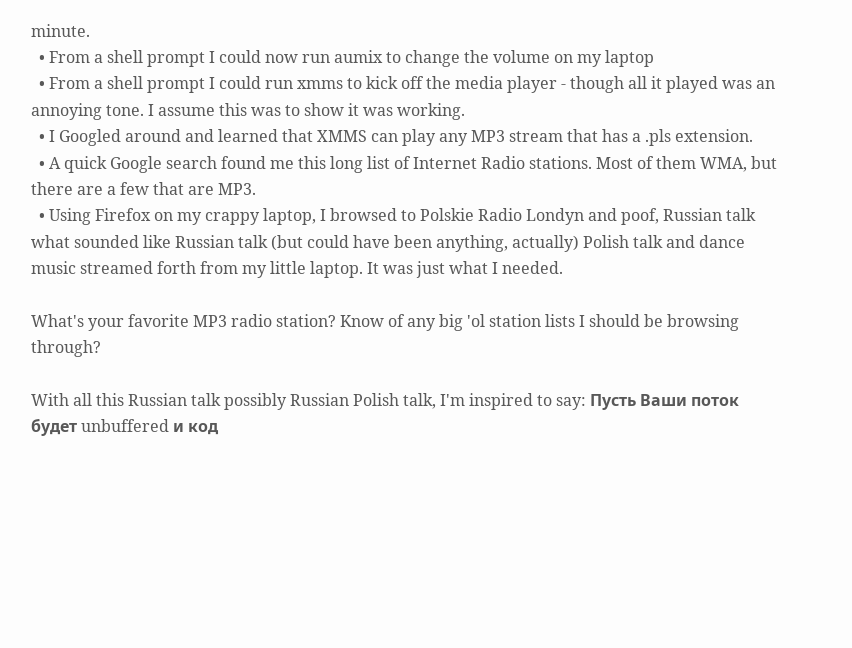minute.
  • From a shell prompt I could now run aumix to change the volume on my laptop
  • From a shell prompt I could run xmms to kick off the media player - though all it played was an annoying tone. I assume this was to show it was working.
  • I Googled around and learned that XMMS can play any MP3 stream that has a .pls extension.
  • A quick Google search found me this long list of Internet Radio stations. Most of them WMA, but there are a few that are MP3.
  • Using Firefox on my crappy laptop, I browsed to Polskie Radio Londyn and poof, Russian talk what sounded like Russian talk (but could have been anything, actually) Polish talk and dance music streamed forth from my little laptop. It was just what I needed.

What's your favorite MP3 radio station? Know of any big 'ol station lists I should be browsing through?

With all this Russian talk possibly Russian Polish talk, I'm inspired to say: Пусть Ваши поток будет unbuffered и код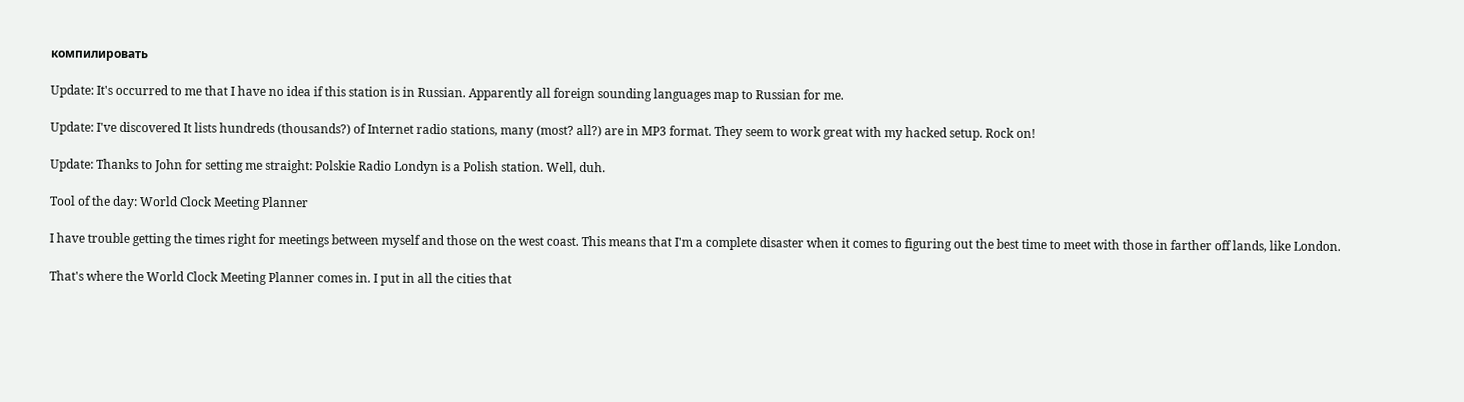компилировать

Update: It's occurred to me that I have no idea if this station is in Russian. Apparently all foreign sounding languages map to Russian for me.

Update: I've discovered It lists hundreds (thousands?) of Internet radio stations, many (most? all?) are in MP3 format. They seem to work great with my hacked setup. Rock on!

Update: Thanks to John for setting me straight: Polskie Radio Londyn is a Polish station. Well, duh.

Tool of the day: World Clock Meeting Planner

I have trouble getting the times right for meetings between myself and those on the west coast. This means that I'm a complete disaster when it comes to figuring out the best time to meet with those in farther off lands, like London.

That's where the World Clock Meeting Planner comes in. I put in all the cities that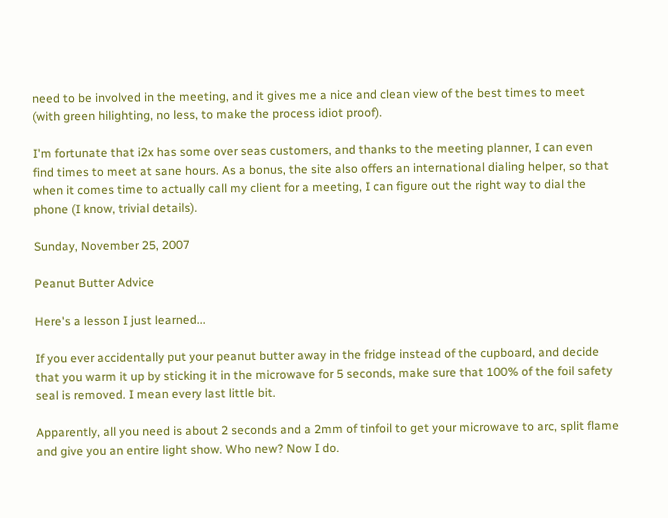need to be involved in the meeting, and it gives me a nice and clean view of the best times to meet (with green hilighting, no less, to make the process idiot proof).

I'm fortunate that i2x has some over seas customers, and thanks to the meeting planner, I can even find times to meet at sane hours. As a bonus, the site also offers an international dialing helper, so that when it comes time to actually call my client for a meeting, I can figure out the right way to dial the phone (I know, trivial details).

Sunday, November 25, 2007

Peanut Butter Advice

Here's a lesson I just learned...

If you ever accidentally put your peanut butter away in the fridge instead of the cupboard, and decide that you warm it up by sticking it in the microwave for 5 seconds, make sure that 100% of the foil safety seal is removed. I mean every last little bit.

Apparently, all you need is about 2 seconds and a 2mm of tinfoil to get your microwave to arc, split flame and give you an entire light show. Who new? Now I do.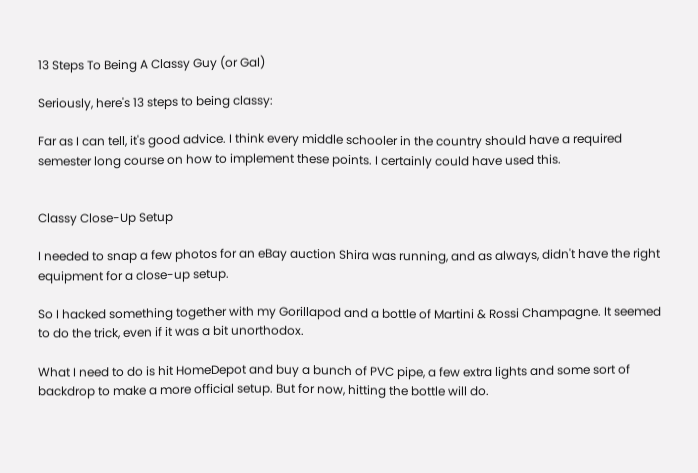13 Steps To Being A Classy Guy (or Gal)

Seriously, here's 13 steps to being classy:

Far as I can tell, it's good advice. I think every middle schooler in the country should have a required semester long course on how to implement these points. I certainly could have used this.


Classy Close-Up Setup

I needed to snap a few photos for an eBay auction Shira was running, and as always, didn't have the right equipment for a close-up setup.

So I hacked something together with my Gorillapod and a bottle of Martini & Rossi Champagne. It seemed to do the trick, even if it was a bit unorthodox.

What I need to do is hit HomeDepot and buy a bunch of PVC pipe, a few extra lights and some sort of backdrop to make a more official setup. But for now, hitting the bottle will do.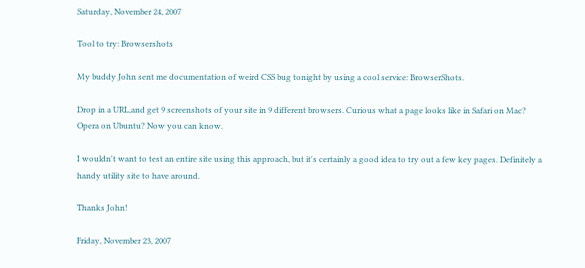Saturday, November 24, 2007

Tool to try: Browsershots

My buddy John sent me documentation of weird CSS bug tonight by using a cool service: BrowserShots.

Drop in a URL,and get 9 screenshots of your site in 9 different browsers. Curious what a page looks like in Safari on Mac? Opera on Ubuntu? Now you can know.

I wouldn't want to test an entire site using this approach, but it's certainly a good idea to try out a few key pages. Definitely a handy utility site to have around.

Thanks John!

Friday, November 23, 2007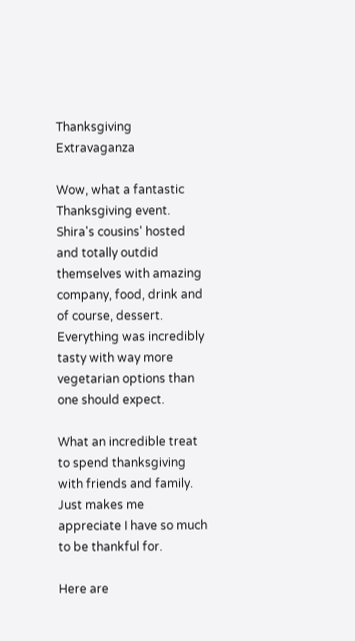Thanksgiving Extravaganza

Wow, what a fantastic Thanksgiving event. Shira's cousins' hosted and totally outdid themselves with amazing company, food, drink and of course, dessert. Everything was incredibly tasty with way more vegetarian options than one should expect.

What an incredible treat to spend thanksgiving with friends and family. Just makes me appreciate I have so much to be thankful for.

Here are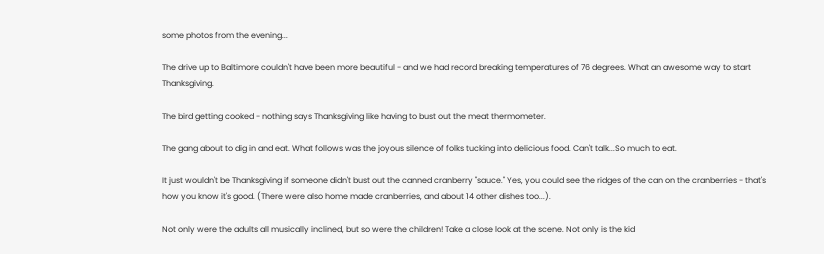some photos from the evening...

The drive up to Baltimore couldn't have been more beautiful - and we had record breaking temperatures of 76 degrees. What an awesome way to start Thanksgiving.

The bird getting cooked - nothing says Thanksgiving like having to bust out the meat thermometer.

The gang about to dig in and eat. What follows was the joyous silence of folks tucking into delicious food. Can't talk...So much to eat.

It just wouldn't be Thanksgiving if someone didn't bust out the canned cranberry "sauce." Yes, you could see the ridges of the can on the cranberries - that's how you know it's good. (There were also home made cranberries, and about 14 other dishes too...).

Not only were the adults all musically inclined, but so were the children! Take a close look at the scene. Not only is the kid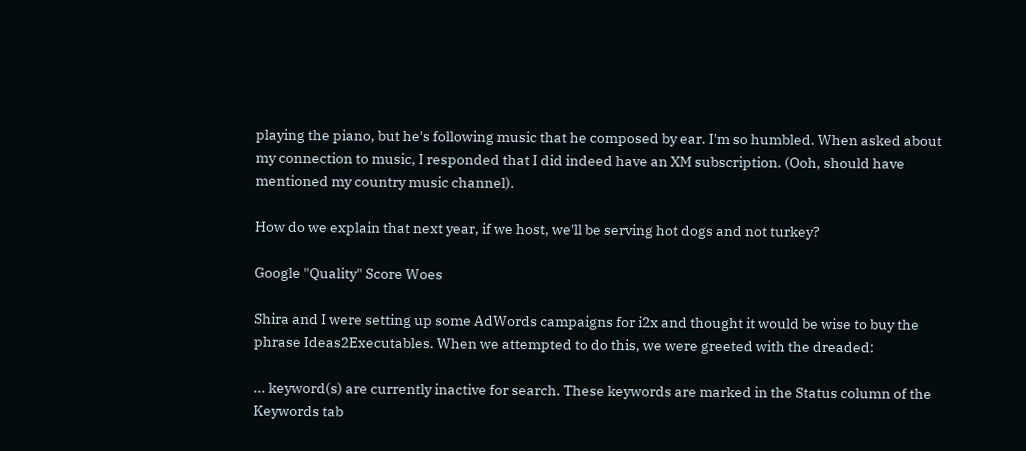playing the piano, but he's following music that he composed by ear. I'm so humbled. When asked about my connection to music, I responded that I did indeed have an XM subscription. (Ooh, should have mentioned my country music channel).

How do we explain that next year, if we host, we'll be serving hot dogs and not turkey?

Google "Quality" Score Woes

Shira and I were setting up some AdWords campaigns for i2x and thought it would be wise to buy the phrase Ideas2Executables. When we attempted to do this, we were greeted with the dreaded:

... keyword(s) are currently inactive for search. These keywords are marked in the Status column of the Keywords tab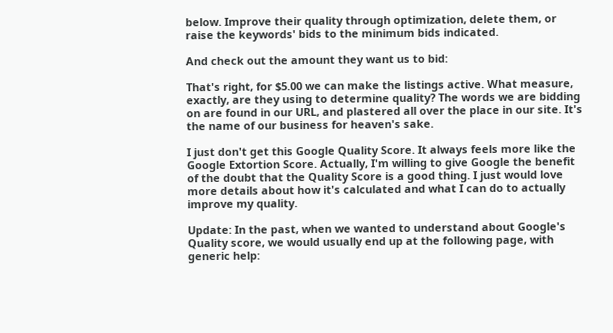below. Improve their quality through optimization, delete them, or raise the keywords' bids to the minimum bids indicated.

And check out the amount they want us to bid:

That's right, for $5.00 we can make the listings active. What measure, exactly, are they using to determine quality? The words we are bidding on are found in our URL, and plastered all over the place in our site. It's the name of our business for heaven's sake.

I just don't get this Google Quality Score. It always feels more like the Google Extortion Score. Actually, I'm willing to give Google the benefit of the doubt that the Quality Score is a good thing. I just would love more details about how it's calculated and what I can do to actually improve my quality.

Update: In the past, when we wanted to understand about Google's Quality score, we would usually end up at the following page, with generic help: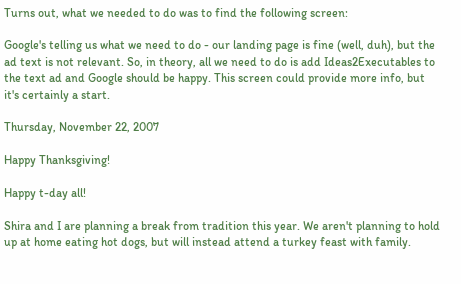Turns out, what we needed to do was to find the following screen:

Google's telling us what we need to do - our landing page is fine (well, duh), but the ad text is not relevant. So, in theory, all we need to do is add Ideas2Executables to the text ad and Google should be happy. This screen could provide more info, but it's certainly a start.

Thursday, November 22, 2007

Happy Thanksgiving!

Happy t-day all!

Shira and I are planning a break from tradition this year. We aren't planning to hold up at home eating hot dogs, but will instead attend a turkey feast with family.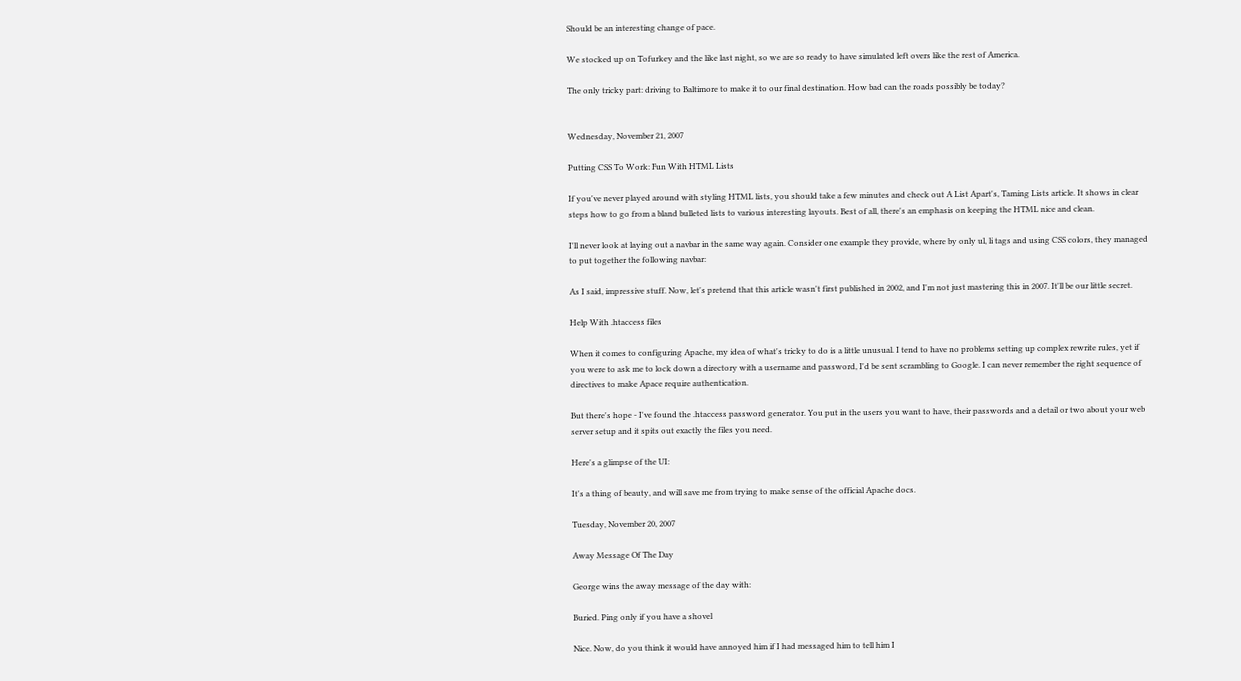Should be an interesting change of pace.

We stocked up on Tofurkey and the like last night, so we are so ready to have simulated left overs like the rest of America.

The only tricky part: driving to Baltimore to make it to our final destination. How bad can the roads possibly be today?


Wednesday, November 21, 2007

Putting CSS To Work: Fun With HTML Lists

If you've never played around with styling HTML lists, you should take a few minutes and check out A List Apart's, Taming Lists article. It shows in clear steps how to go from a bland bulleted lists to various interesting layouts. Best of all, there's an emphasis on keeping the HTML nice and clean.

I'll never look at laying out a navbar in the same way again. Consider one example they provide, where by only ul, li tags and using CSS colors, they managed to put together the following navbar:

As I said, impressive stuff. Now, let's pretend that this article wasn't first published in 2002, and I'm not just mastering this in 2007. It'll be our little secret.

Help With .htaccess files

When it comes to configuring Apache, my idea of what's tricky to do is a little unusual. I tend to have no problems setting up complex rewrite rules, yet if you were to ask me to lock down a directory with a username and password, I'd be sent scrambling to Google. I can never remember the right sequence of directives to make Apace require authentication.

But there's hope - I've found the .htaccess password generator. You put in the users you want to have, their passwords and a detail or two about your web server setup and it spits out exactly the files you need.

Here's a glimpse of the UI:

It's a thing of beauty, and will save me from trying to make sense of the official Apache docs.

Tuesday, November 20, 2007

Away Message Of The Day

George wins the away message of the day with:

Buried. Ping only if you have a shovel

Nice. Now, do you think it would have annoyed him if I had messaged him to tell him I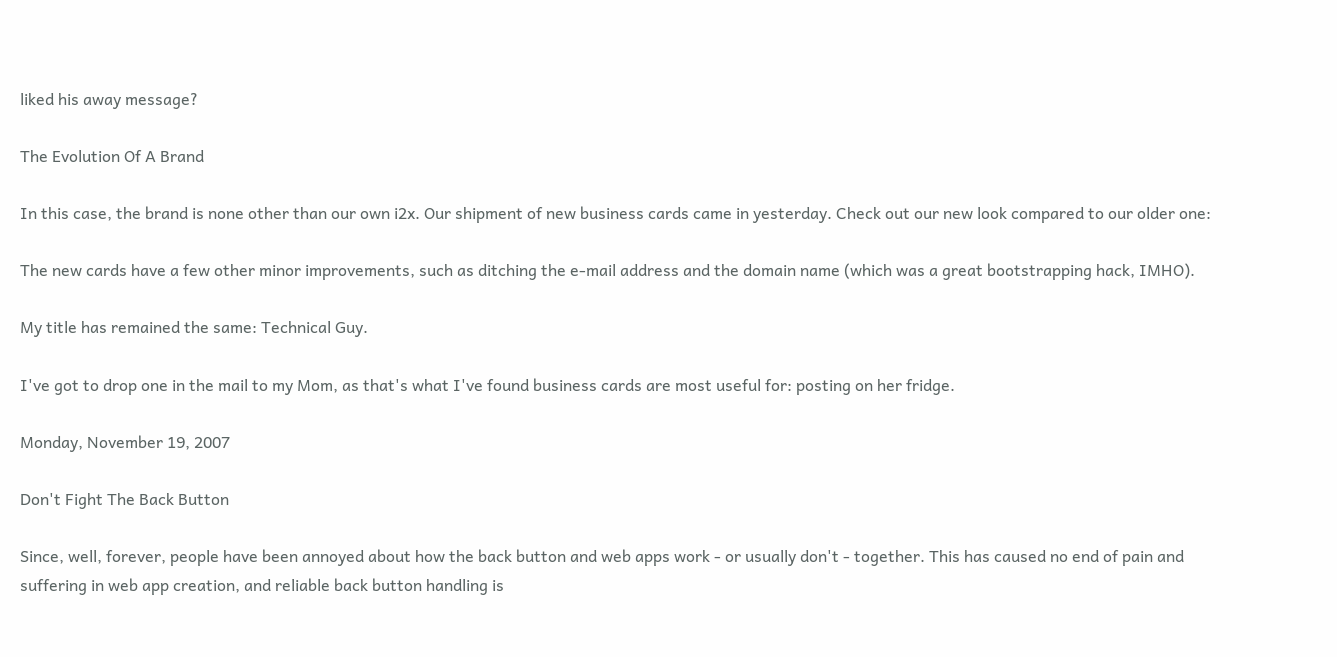liked his away message?

The Evolution Of A Brand

In this case, the brand is none other than our own i2x. Our shipment of new business cards came in yesterday. Check out our new look compared to our older one:

The new cards have a few other minor improvements, such as ditching the e-mail address and the domain name (which was a great bootstrapping hack, IMHO).

My title has remained the same: Technical Guy.

I've got to drop one in the mail to my Mom, as that's what I've found business cards are most useful for: posting on her fridge.

Monday, November 19, 2007

Don't Fight The Back Button

Since, well, forever, people have been annoyed about how the back button and web apps work - or usually don't - together. This has caused no end of pain and suffering in web app creation, and reliable back button handling is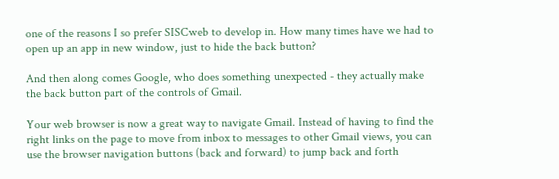one of the reasons I so prefer SISCweb to develop in. How many times have we had to open up an app in new window, just to hide the back button?

And then along comes Google, who does something unexpected - they actually make the back button part of the controls of Gmail.

Your web browser is now a great way to navigate Gmail. Instead of having to find the right links on the page to move from inbox to messages to other Gmail views, you can use the browser navigation buttons (back and forward) to jump back and forth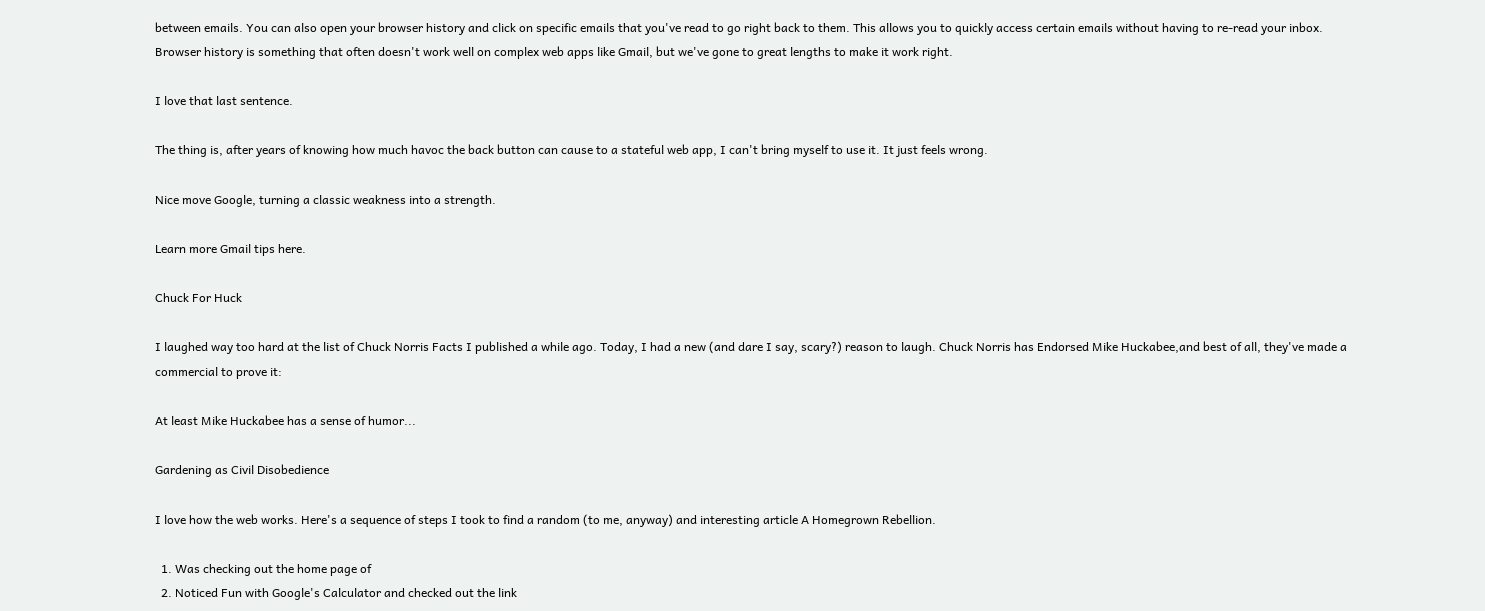between emails. You can also open your browser history and click on specific emails that you've read to go right back to them. This allows you to quickly access certain emails without having to re-read your inbox. Browser history is something that often doesn't work well on complex web apps like Gmail, but we've gone to great lengths to make it work right.

I love that last sentence.

The thing is, after years of knowing how much havoc the back button can cause to a stateful web app, I can't bring myself to use it. It just feels wrong.

Nice move Google, turning a classic weakness into a strength.

Learn more Gmail tips here.

Chuck For Huck

I laughed way too hard at the list of Chuck Norris Facts I published a while ago. Today, I had a new (and dare I say, scary?) reason to laugh. Chuck Norris has Endorsed Mike Huckabee,and best of all, they've made a commercial to prove it:

At least Mike Huckabee has a sense of humor...

Gardening as Civil Disobedience

I love how the web works. Here's a sequence of steps I took to find a random (to me, anyway) and interesting article A Homegrown Rebellion.

  1. Was checking out the home page of
  2. Noticed Fun with Google's Calculator and checked out the link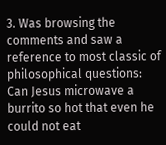3. Was browsing the comments and saw a reference to most classic of philosophical questions: Can Jesus microwave a burrito so hot that even he could not eat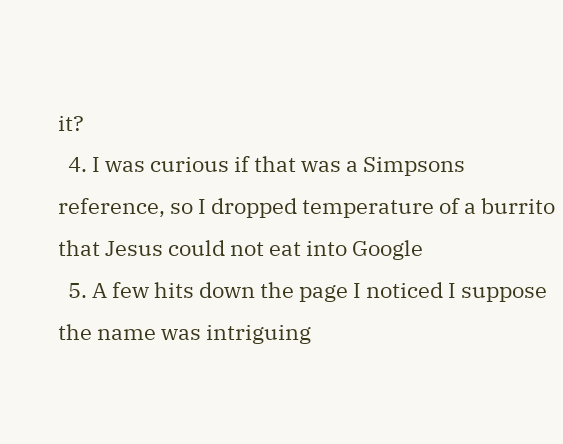it?
  4. I was curious if that was a Simpsons reference, so I dropped temperature of a burrito that Jesus could not eat into Google
  5. A few hits down the page I noticed I suppose the name was intriguing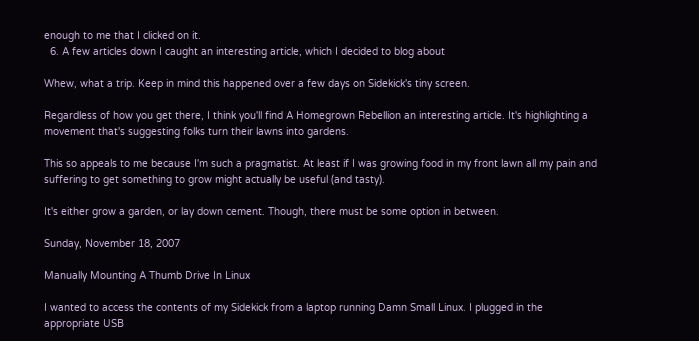enough to me that I clicked on it.
  6. A few articles down I caught an interesting article, which I decided to blog about

Whew, what a trip. Keep in mind this happened over a few days on Sidekick's tiny screen.

Regardless of how you get there, I think you'll find A Homegrown Rebellion an interesting article. It's highlighting a movement that's suggesting folks turn their lawns into gardens.

This so appeals to me because I'm such a pragmatist. At least if I was growing food in my front lawn all my pain and suffering to get something to grow might actually be useful (and tasty).

It's either grow a garden, or lay down cement. Though, there must be some option in between.

Sunday, November 18, 2007

Manually Mounting A Thumb Drive In Linux

I wanted to access the contents of my Sidekick from a laptop running Damn Small Linux. I plugged in the appropriate USB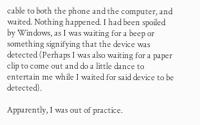cable to both the phone and the computer, and waited. Nothing happened. I had been spoiled by Windows, as I was waiting for a beep or something signifying that the device was detected (Perhaps I was also waiting for a paper clip to come out and do a little dance to entertain me while I waited for said device to be detected).

Apparently, I was out of practice.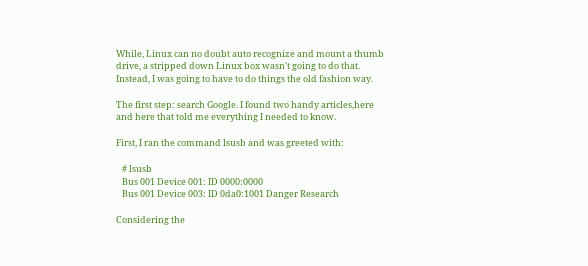While, Linux can no doubt auto recognize and mount a thumb drive, a stripped down Linux box wasn't going to do that. Instead, I was going to have to do things the old fashion way.

The first step: search Google. I found two handy articles,here and here that told me everything I needed to know.

First, I ran the command lsusb and was greeted with:

   # lsusb
   Bus 001 Device 001: ID 0000:0000
   Bus 001 Device 003: ID 0da0:1001 Danger Research

Considering the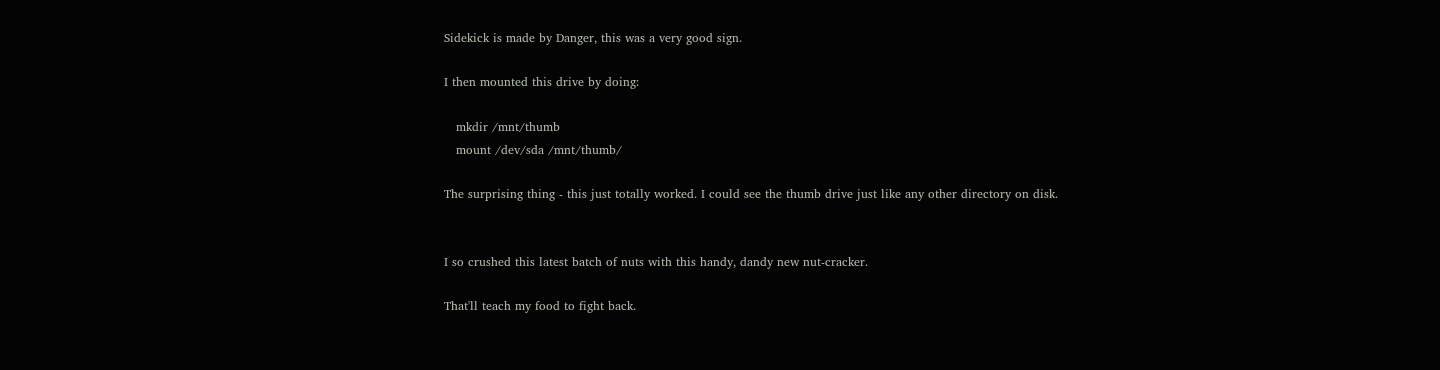Sidekick is made by Danger, this was a very good sign.

I then mounted this drive by doing:

   mkdir /mnt/thumb
   mount /dev/sda /mnt/thumb/

The surprising thing - this just totally worked. I could see the thumb drive just like any other directory on disk.


I so crushed this latest batch of nuts with this handy, dandy new nut-cracker.

That'll teach my food to fight back.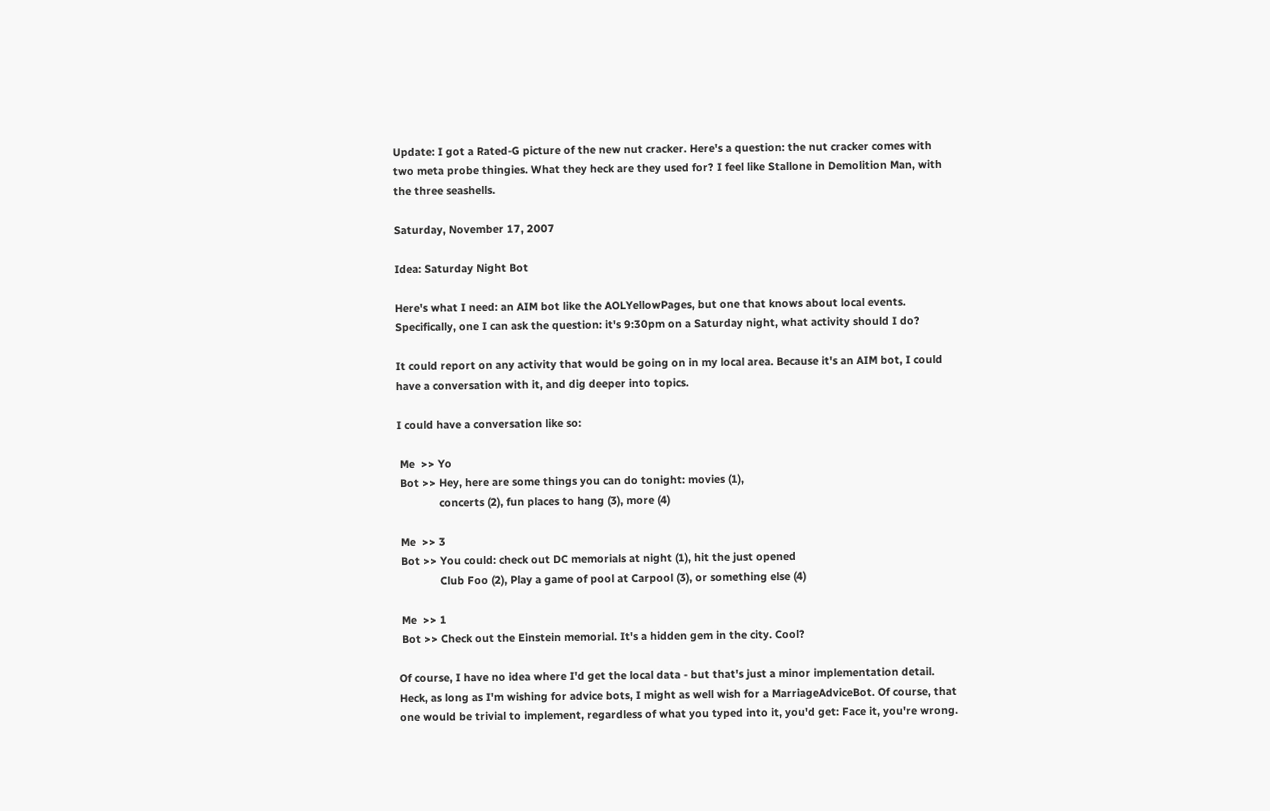Update: I got a Rated-G picture of the new nut cracker. Here's a question: the nut cracker comes with two meta probe thingies. What they heck are they used for? I feel like Stallone in Demolition Man, with the three seashells.

Saturday, November 17, 2007

Idea: Saturday Night Bot

Here's what I need: an AIM bot like the AOLYellowPages, but one that knows about local events. Specifically, one I can ask the question: it's 9:30pm on a Saturday night, what activity should I do?

It could report on any activity that would be going on in my local area. Because it's an AIM bot, I could have a conversation with it, and dig deeper into topics.

I could have a conversation like so:

 Me  >> Yo
 Bot >> Hey, here are some things you can do tonight: movies (1),
              concerts (2), fun places to hang (3), more (4)

 Me  >> 3
 Bot >> You could: check out DC memorials at night (1), hit the just opened
              Club Foo (2), Play a game of pool at Carpool (3), or something else (4)

 Me  >> 1
 Bot >> Check out the Einstein memorial. It's a hidden gem in the city. Cool?

Of course, I have no idea where I'd get the local data - but that's just a minor implementation detail. Heck, as long as I'm wishing for advice bots, I might as well wish for a MarriageAdviceBot. Of course, that one would be trivial to implement, regardless of what you typed into it, you'd get: Face it, you're wrong.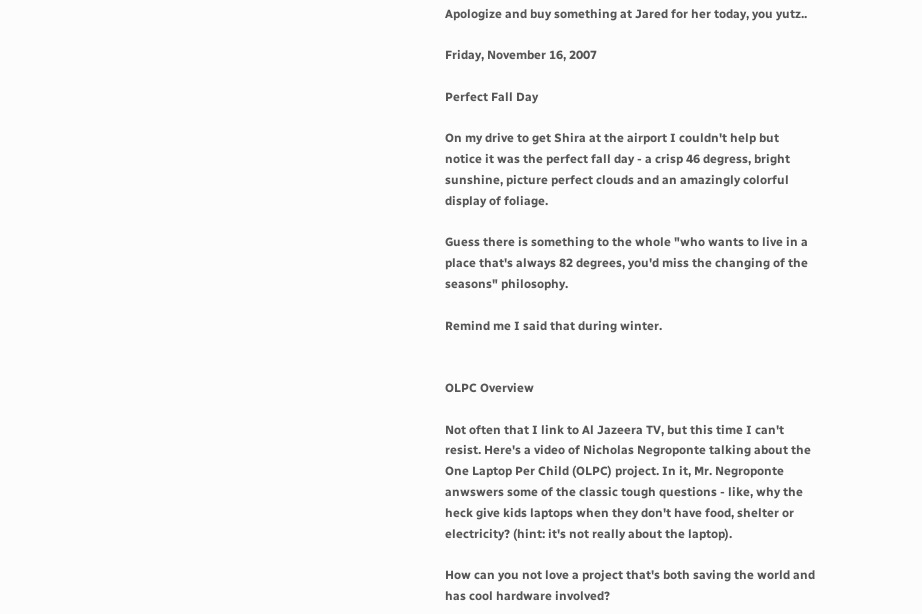Apologize and buy something at Jared for her today, you yutz..

Friday, November 16, 2007

Perfect Fall Day

On my drive to get Shira at the airport I couldn't help but notice it was the perfect fall day - a crisp 46 degress, bright sunshine, picture perfect clouds and an amazingly colorful display of foliage.

Guess there is something to the whole "who wants to live in a place that's always 82 degrees, you'd miss the changing of the seasons" philosophy.

Remind me I said that during winter.


OLPC Overview

Not often that I link to Al Jazeera TV, but this time I can't resist. Here's a video of Nicholas Negroponte talking about the One Laptop Per Child (OLPC) project. In it, Mr. Negroponte anwswers some of the classic tough questions - like, why the heck give kids laptops when they don't have food, shelter or electricity? (hint: it's not really about the laptop).

How can you not love a project that's both saving the world and has cool hardware involved?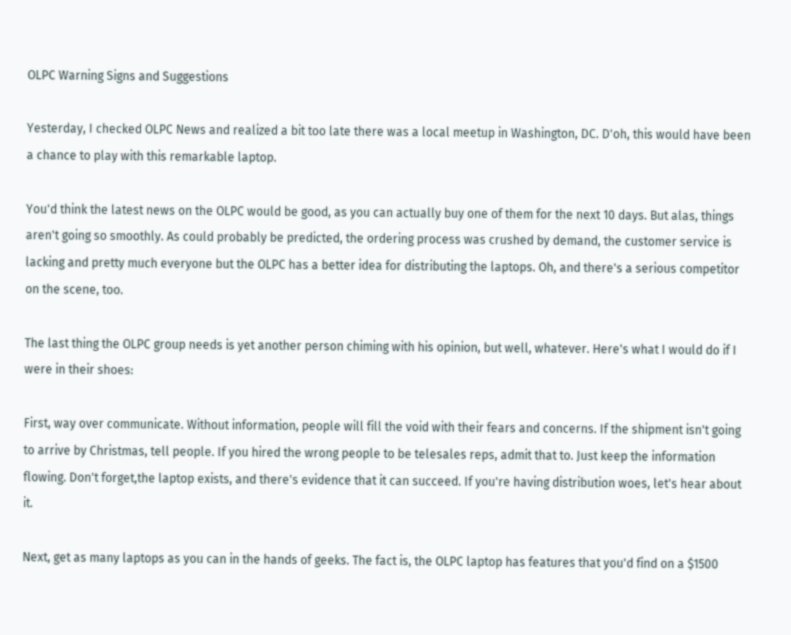OLPC Warning Signs and Suggestions

Yesterday, I checked OLPC News and realized a bit too late there was a local meetup in Washington, DC. D'oh, this would have been a chance to play with this remarkable laptop.

You'd think the latest news on the OLPC would be good, as you can actually buy one of them for the next 10 days. But alas, things aren't going so smoothly. As could probably be predicted, the ordering process was crushed by demand, the customer service is lacking and pretty much everyone but the OLPC has a better idea for distributing the laptops. Oh, and there's a serious competitor on the scene, too.

The last thing the OLPC group needs is yet another person chiming with his opinion, but well, whatever. Here's what I would do if I were in their shoes:

First, way over communicate. Without information, people will fill the void with their fears and concerns. If the shipment isn't going to arrive by Christmas, tell people. If you hired the wrong people to be telesales reps, admit that to. Just keep the information flowing. Don't forget,the laptop exists, and there's evidence that it can succeed. If you're having distribution woes, let's hear about it.

Next, get as many laptops as you can in the hands of geeks. The fact is, the OLPC laptop has features that you'd find on a $1500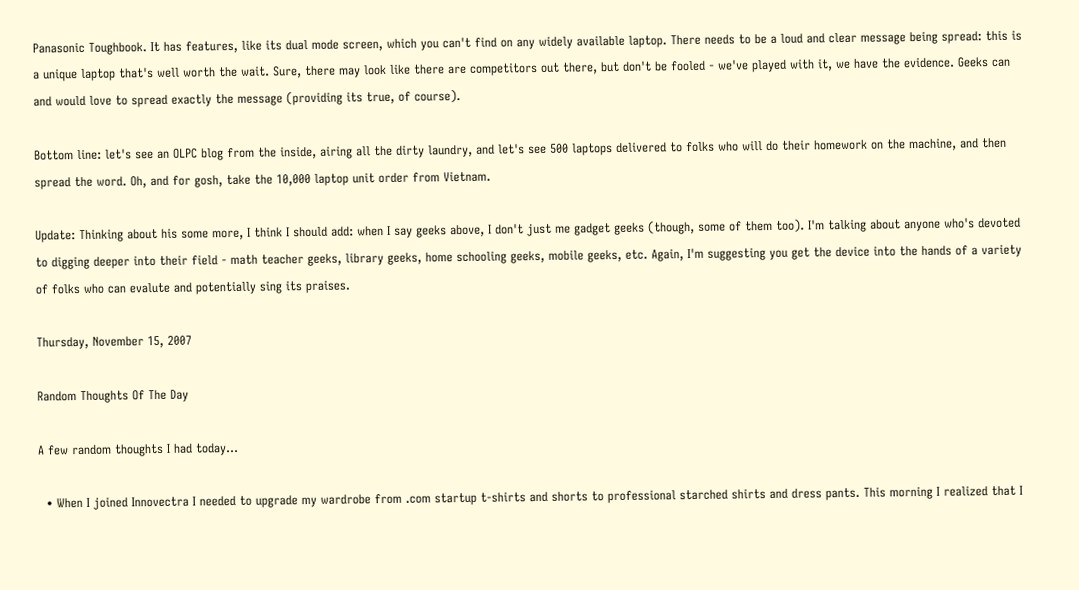Panasonic Toughbook. It has features, like its dual mode screen, which you can't find on any widely available laptop. There needs to be a loud and clear message being spread: this is a unique laptop that's well worth the wait. Sure, there may look like there are competitors out there, but don't be fooled - we've played with it, we have the evidence. Geeks can and would love to spread exactly the message (providing its true, of course).

Bottom line: let's see an OLPC blog from the inside, airing all the dirty laundry, and let's see 500 laptops delivered to folks who will do their homework on the machine, and then spread the word. Oh, and for gosh, take the 10,000 laptop unit order from Vietnam.

Update: Thinking about his some more, I think I should add: when I say geeks above, I don't just me gadget geeks (though, some of them too). I'm talking about anyone who's devoted to digging deeper into their field - math teacher geeks, library geeks, home schooling geeks, mobile geeks, etc. Again, I'm suggesting you get the device into the hands of a variety of folks who can evalute and potentially sing its praises.

Thursday, November 15, 2007

Random Thoughts Of The Day

A few random thoughts I had today...

  • When I joined Innovectra I needed to upgrade my wardrobe from .com startup t-shirts and shorts to professional starched shirts and dress pants. This morning I realized that I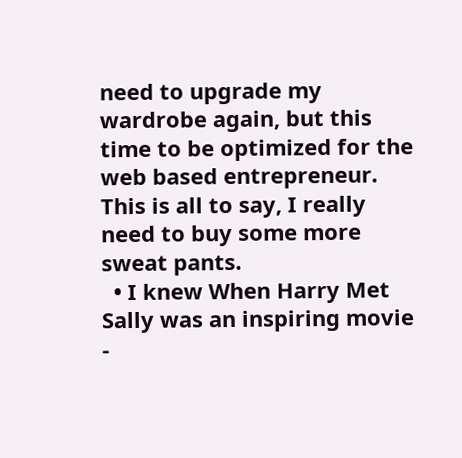need to upgrade my wardrobe again, but this time to be optimized for the web based entrepreneur. This is all to say, I really need to buy some more sweat pants.
  • I knew When Harry Met Sally was an inspiring movie -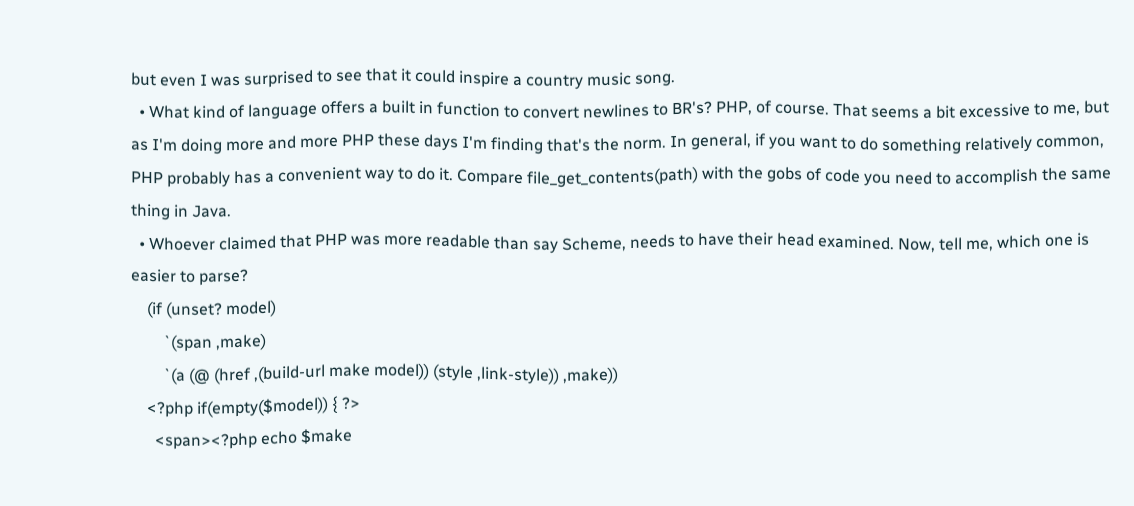but even I was surprised to see that it could inspire a country music song.
  • What kind of language offers a built in function to convert newlines to BR's? PHP, of course. That seems a bit excessive to me, but as I'm doing more and more PHP these days I'm finding that's the norm. In general, if you want to do something relatively common, PHP probably has a convenient way to do it. Compare file_get_contents(path) with the gobs of code you need to accomplish the same thing in Java.
  • Whoever claimed that PHP was more readable than say Scheme, needs to have their head examined. Now, tell me, which one is easier to parse?
    (if (unset? model)
        `(span ,make)
        `(a (@ (href ,(build-url make model)) (style ,link-style)) ,make))
    <?php if(empty($model)) { ?>
      <span><?php echo $make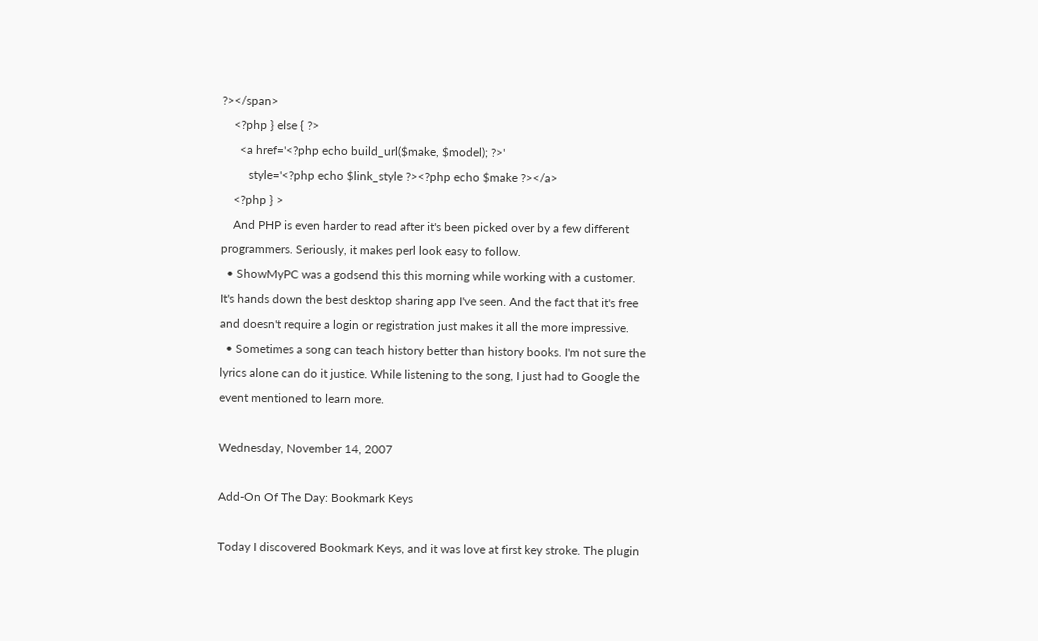?></span>
    <?php } else { ?>
      <a href='<?php echo build_url($make, $model); ?>'
         style='<?php echo $link_style ?><?php echo $make ?></a>
    <?php } >
    And PHP is even harder to read after it's been picked over by a few different programmers. Seriously, it makes perl look easy to follow.
  • ShowMyPC was a godsend this this morning while working with a customer. It's hands down the best desktop sharing app I've seen. And the fact that it's free and doesn't require a login or registration just makes it all the more impressive.
  • Sometimes a song can teach history better than history books. I'm not sure the lyrics alone can do it justice. While listening to the song, I just had to Google the event mentioned to learn more.

Wednesday, November 14, 2007

Add-On Of The Day: Bookmark Keys

Today I discovered Bookmark Keys, and it was love at first key stroke. The plugin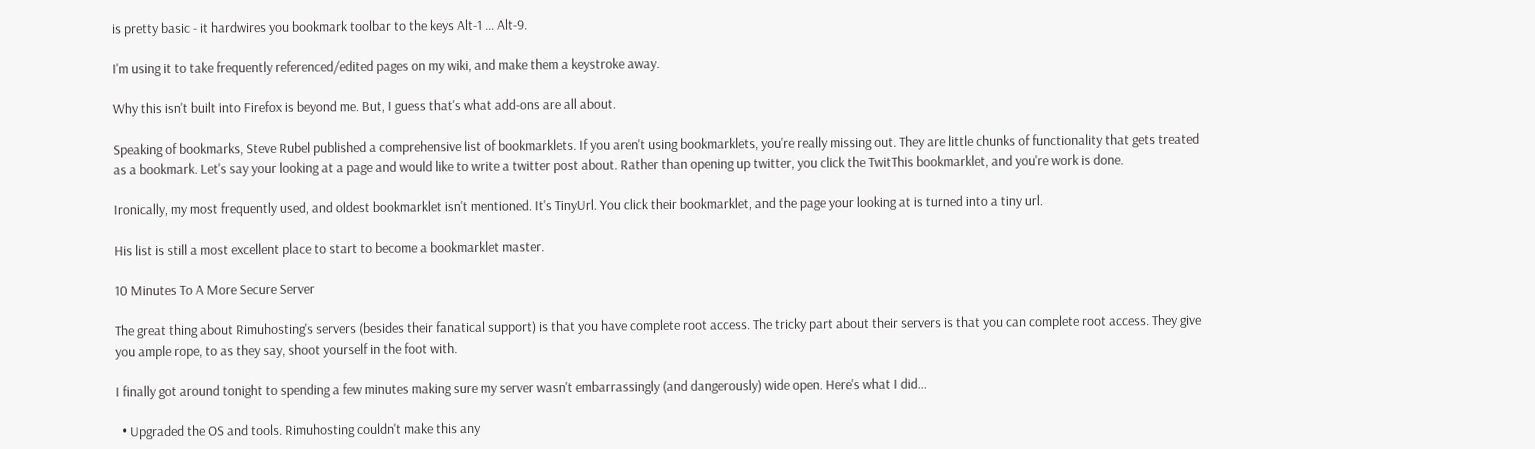is pretty basic - it hardwires you bookmark toolbar to the keys Alt-1 ... Alt-9.

I'm using it to take frequently referenced/edited pages on my wiki, and make them a keystroke away.

Why this isn't built into Firefox is beyond me. But, I guess that's what add-ons are all about.

Speaking of bookmarks, Steve Rubel published a comprehensive list of bookmarklets. If you aren't using bookmarklets, you're really missing out. They are little chunks of functionality that gets treated as a bookmark. Let's say your looking at a page and would like to write a twitter post about. Rather than opening up twitter, you click the TwitThis bookmarklet, and you're work is done.

Ironically, my most frequently used, and oldest bookmarklet isn't mentioned. It's TinyUrl. You click their bookmarklet, and the page your looking at is turned into a tiny url.

His list is still a most excellent place to start to become a bookmarklet master.

10 Minutes To A More Secure Server

The great thing about Rimuhosting's servers (besides their fanatical support) is that you have complete root access. The tricky part about their servers is that you can complete root access. They give you ample rope, to as they say, shoot yourself in the foot with.

I finally got around tonight to spending a few minutes making sure my server wasn't embarrassingly (and dangerously) wide open. Here's what I did...

  • Upgraded the OS and tools. Rimuhosting couldn't make this any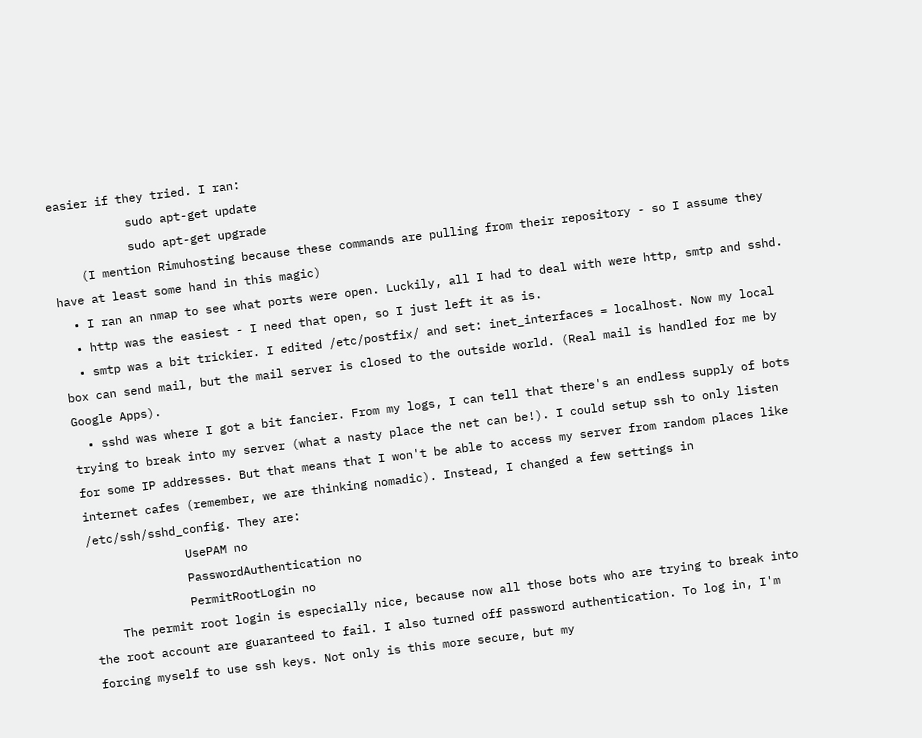easier if they tried. I ran:
           sudo apt-get update
           sudo apt-get upgrade
    (I mention Rimuhosting because these commands are pulling from their repository - so I assume they have at least some hand in this magic)
  • I ran an nmap to see what ports were open. Luckily, all I had to deal with were http, smtp and sshd.
  • http was the easiest - I need that open, so I just left it as is.
  • smtp was a bit trickier. I edited /etc/postfix/ and set: inet_interfaces = localhost. Now my local box can send mail, but the mail server is closed to the outside world. (Real mail is handled for me by Google Apps).
  • sshd was where I got a bit fancier. From my logs, I can tell that there's an endless supply of bots trying to break into my server (what a nasty place the net can be!). I could setup ssh to only listen for some IP addresses. But that means that I won't be able to access my server from random places like internet cafes (remember, we are thinking nomadic). Instead, I changed a few settings in /etc/ssh/sshd_config. They are:
              UsePAM no
              PasswordAuthentication no
              PermitRootLogin no
    The permit root login is especially nice, because now all those bots who are trying to break into the root account are guaranteed to fail. I also turned off password authentication. To log in, I'm forcing myself to use ssh keys. Not only is this more secure, but my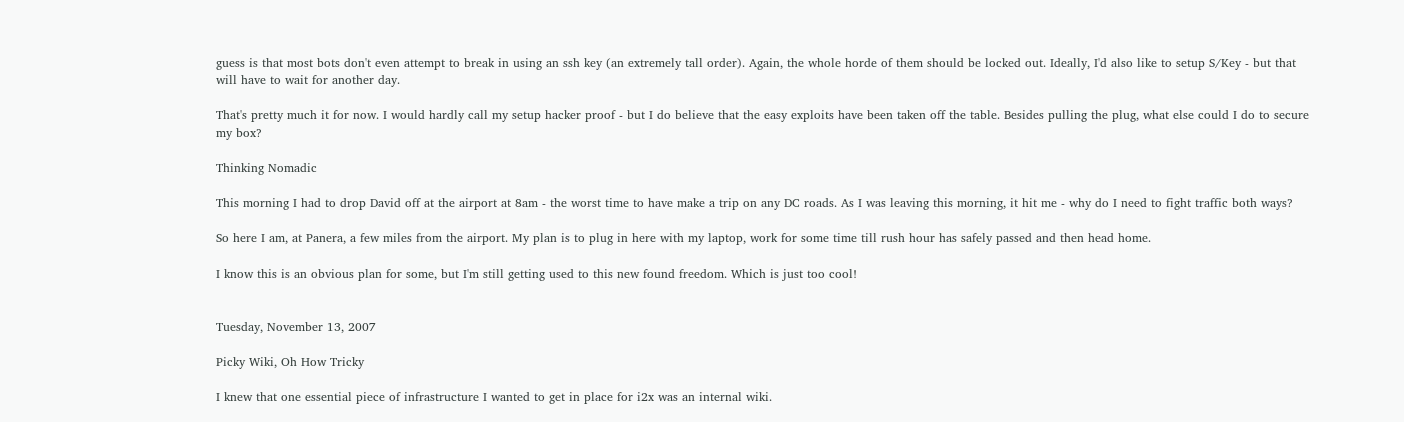guess is that most bots don't even attempt to break in using an ssh key (an extremely tall order). Again, the whole horde of them should be locked out. Ideally, I'd also like to setup S/Key - but that will have to wait for another day.

That's pretty much it for now. I would hardly call my setup hacker proof - but I do believe that the easy exploits have been taken off the table. Besides pulling the plug, what else could I do to secure my box?

Thinking Nomadic

This morning I had to drop David off at the airport at 8am - the worst time to have make a trip on any DC roads. As I was leaving this morning, it hit me - why do I need to fight traffic both ways?

So here I am, at Panera, a few miles from the airport. My plan is to plug in here with my laptop, work for some time till rush hour has safely passed and then head home.

I know this is an obvious plan for some, but I'm still getting used to this new found freedom. Which is just too cool!


Tuesday, November 13, 2007

Picky Wiki, Oh How Tricky

I knew that one essential piece of infrastructure I wanted to get in place for i2x was an internal wiki.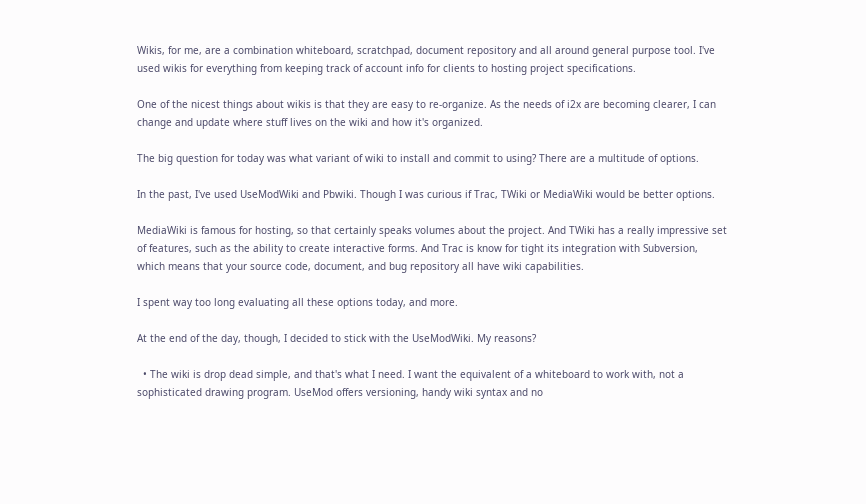Wikis, for me, are a combination whiteboard, scratchpad, document repository and all around general purpose tool. I've used wikis for everything from keeping track of account info for clients to hosting project specifications.

One of the nicest things about wikis is that they are easy to re-organize. As the needs of i2x are becoming clearer, I can change and update where stuff lives on the wiki and how it's organized.

The big question for today was what variant of wiki to install and commit to using? There are a multitude of options.

In the past, I've used UseModWiki and Pbwiki. Though I was curious if Trac, TWiki or MediaWiki would be better options.

MediaWiki is famous for hosting, so that certainly speaks volumes about the project. And TWiki has a really impressive set of features, such as the ability to create interactive forms. And Trac is know for tight its integration with Subversion, which means that your source code, document, and bug repository all have wiki capabilities.

I spent way too long evaluating all these options today, and more.

At the end of the day, though, I decided to stick with the UseModWiki. My reasons?

  • The wiki is drop dead simple, and that's what I need. I want the equivalent of a whiteboard to work with, not a sophisticated drawing program. UseMod offers versioning, handy wiki syntax and no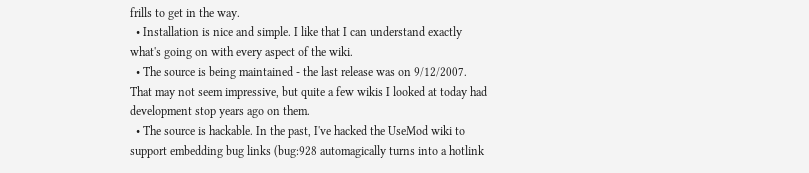frills to get in the way.
  • Installation is nice and simple. I like that I can understand exactly what's going on with every aspect of the wiki.
  • The source is being maintained - the last release was on 9/12/2007. That may not seem impressive, but quite a few wikis I looked at today had development stop years ago on them.
  • The source is hackable. In the past, I've hacked the UseMod wiki to support embedding bug links (bug:928 automagically turns into a hotlink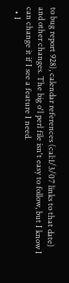to bug report 928), calendar references (cal:1/3/07 links to that date) and other changes. The big o'l perl file isn't easy to follow, but I know I can change it if I see a feature I need.
  • I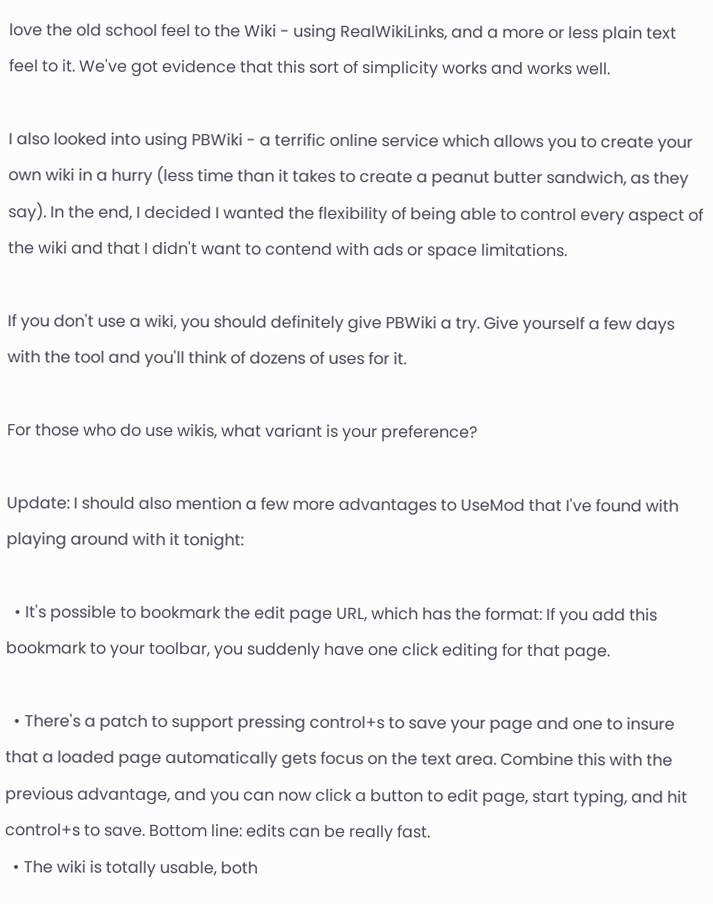love the old school feel to the Wiki - using RealWikiLinks, and a more or less plain text feel to it. We've got evidence that this sort of simplicity works and works well.

I also looked into using PBWiki - a terrific online service which allows you to create your own wiki in a hurry (less time than it takes to create a peanut butter sandwich, as they say). In the end, I decided I wanted the flexibility of being able to control every aspect of the wiki and that I didn't want to contend with ads or space limitations.

If you don't use a wiki, you should definitely give PBWiki a try. Give yourself a few days with the tool and you'll think of dozens of uses for it.

For those who do use wikis, what variant is your preference?

Update: I should also mention a few more advantages to UseMod that I've found with playing around with it tonight:

  • It's possible to bookmark the edit page URL, which has the format: If you add this bookmark to your toolbar, you suddenly have one click editing for that page.

  • There's a patch to support pressing control+s to save your page and one to insure that a loaded page automatically gets focus on the text area. Combine this with the previous advantage, and you can now click a button to edit page, start typing, and hit control+s to save. Bottom line: edits can be really fast.
  • The wiki is totally usable, both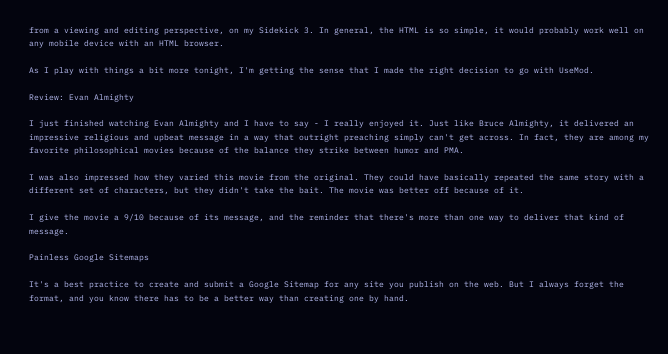from a viewing and editing perspective, on my Sidekick 3. In general, the HTML is so simple, it would probably work well on any mobile device with an HTML browser.

As I play with things a bit more tonight, I'm getting the sense that I made the right decision to go with UseMod.

Review: Evan Almighty

I just finished watching Evan Almighty and I have to say - I really enjoyed it. Just like Bruce Almighty, it delivered an impressive religious and upbeat message in a way that outright preaching simply can't get across. In fact, they are among my favorite philosophical movies because of the balance they strike between humor and PMA.

I was also impressed how they varied this movie from the original. They could have basically repeated the same story with a different set of characters, but they didn't take the bait. The movie was better off because of it.

I give the movie a 9/10 because of its message, and the reminder that there's more than one way to deliver that kind of message.

Painless Google Sitemaps

It's a best practice to create and submit a Google Sitemap for any site you publish on the web. But I always forget the format, and you know there has to be a better way than creating one by hand.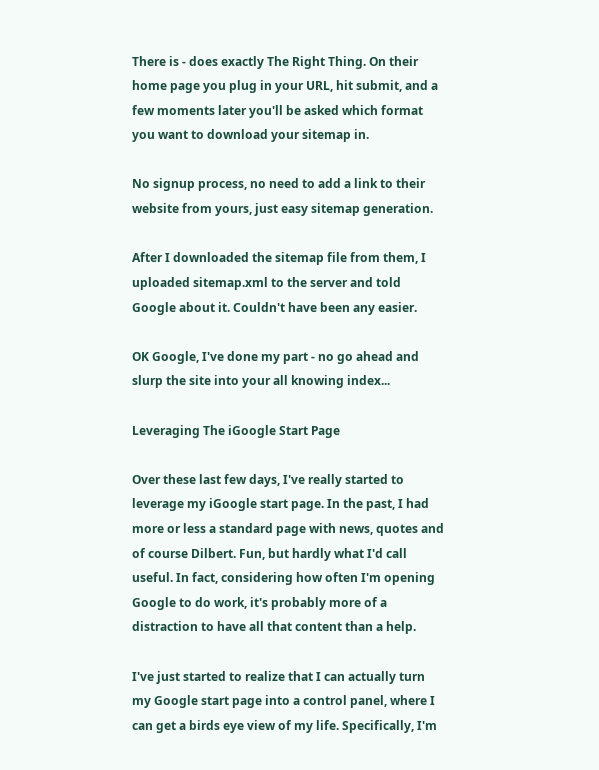There is - does exactly The Right Thing. On their home page you plug in your URL, hit submit, and a few moments later you'll be asked which format you want to download your sitemap in.

No signup process, no need to add a link to their website from yours, just easy sitemap generation.

After I downloaded the sitemap file from them, I uploaded sitemap.xml to the server and told Google about it. Couldn't have been any easier.

OK Google, I've done my part - no go ahead and slurp the site into your all knowing index...

Leveraging The iGoogle Start Page

Over these last few days, I've really started to leverage my iGoogle start page. In the past, I had more or less a standard page with news, quotes and of course Dilbert. Fun, but hardly what I'd call useful. In fact, considering how often I'm opening Google to do work, it's probably more of a distraction to have all that content than a help.

I've just started to realize that I can actually turn my Google start page into a control panel, where I can get a birds eye view of my life. Specifically, I'm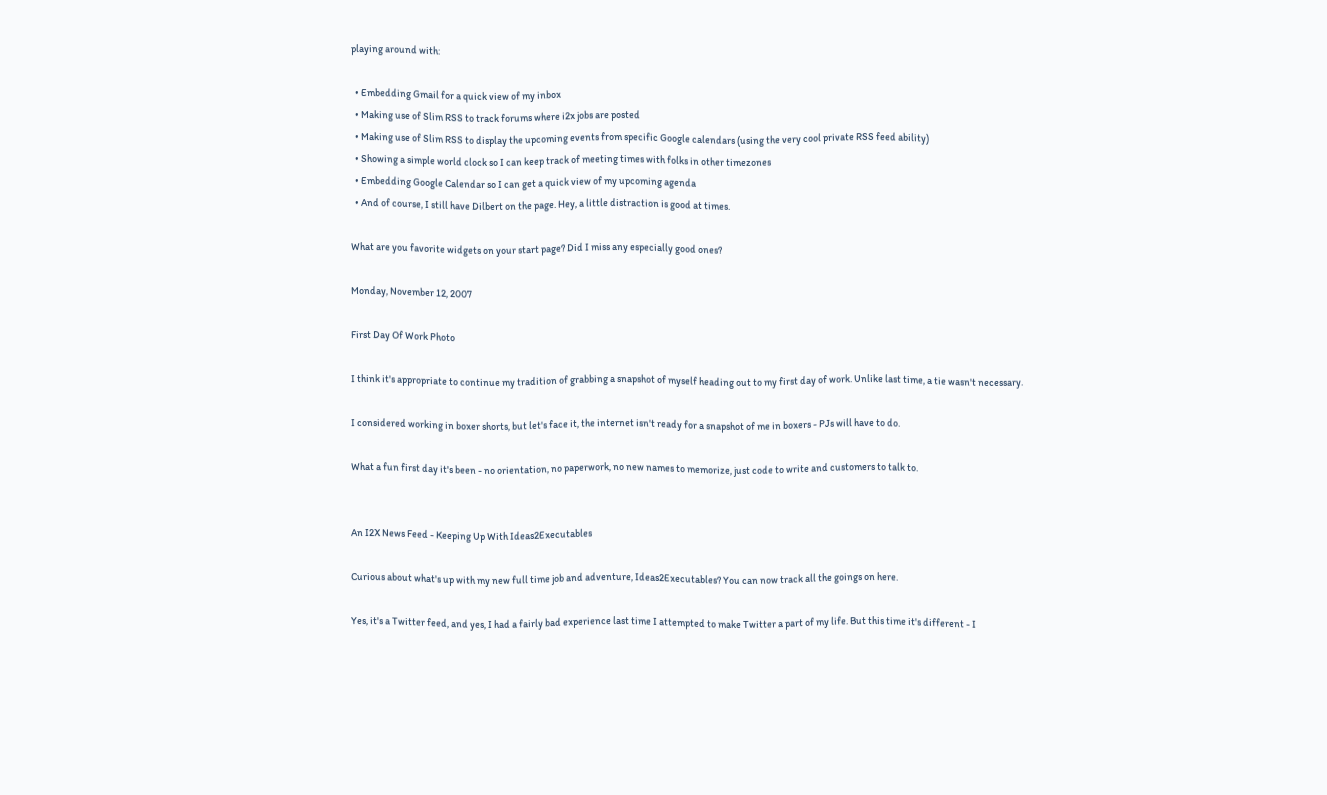playing around with:

  • Embedding Gmail for a quick view of my inbox
  • Making use of Slim RSS to track forums where i2x jobs are posted
  • Making use of Slim RSS to display the upcoming events from specific Google calendars (using the very cool private RSS feed ability)
  • Showing a simple world clock so I can keep track of meeting times with folks in other timezones
  • Embedding Google Calendar so I can get a quick view of my upcoming agenda
  • And of course, I still have Dilbert on the page. Hey, a little distraction is good at times.

What are you favorite widgets on your start page? Did I miss any especially good ones?

Monday, November 12, 2007

First Day Of Work Photo

I think it's appropriate to continue my tradition of grabbing a snapshot of myself heading out to my first day of work. Unlike last time, a tie wasn't necessary.

I considered working in boxer shorts, but let's face it, the internet isn't ready for a snapshot of me in boxers - PJs will have to do.

What a fun first day it's been - no orientation, no paperwork, no new names to memorize, just code to write and customers to talk to.


An I2X News Feed - Keeping Up With Ideas2Executables

Curious about what's up with my new full time job and adventure, Ideas2Executables? You can now track all the goings on here.

Yes, it's a Twitter feed, and yes, I had a fairly bad experience last time I attempted to make Twitter a part of my life. But this time it's different - I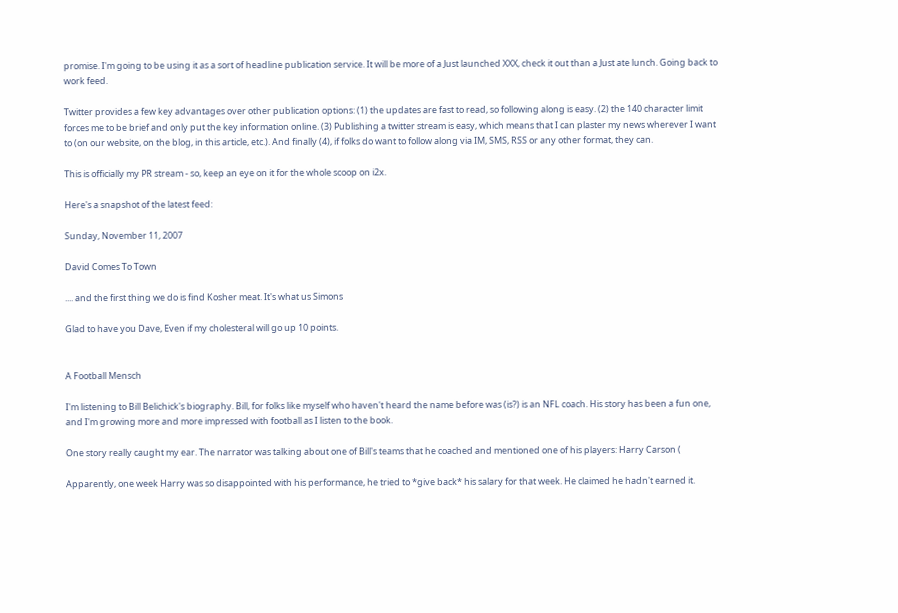promise. I'm going to be using it as a sort of headline publication service. It will be more of a Just launched XXX, check it out than a Just ate lunch. Going back to work feed.

Twitter provides a few key advantages over other publication options: (1) the updates are fast to read, so following along is easy. (2) the 140 character limit forces me to be brief and only put the key information online. (3) Publishing a twitter stream is easy, which means that I can plaster my news wherever I want to (on our website, on the blog, in this article, etc.). And finally (4), if folks do want to follow along via IM, SMS, RSS or any other format, they can.

This is officially my PR stream - so, keep an eye on it for the whole scoop on i2x.

Here's a snapshot of the latest feed:

Sunday, November 11, 2007

David Comes To Town

.... and the first thing we do is find Kosher meat. It's what us Simons

Glad to have you Dave, Even if my cholesteral will go up 10 points.


A Football Mensch

I'm listening to Bill Belichick's biography. Bill, for folks like myself who haven't heard the name before was (is?) is an NFL coach. His story has been a fun one, and I'm growing more and more impressed with football as I listen to the book.

One story really caught my ear. The narrator was talking about one of Bill's teams that he coached and mentioned one of his players: Harry Carson (

Apparently, one week Harry was so disappointed with his performance, he tried to *give back* his salary for that week. He claimed he hadn't earned it.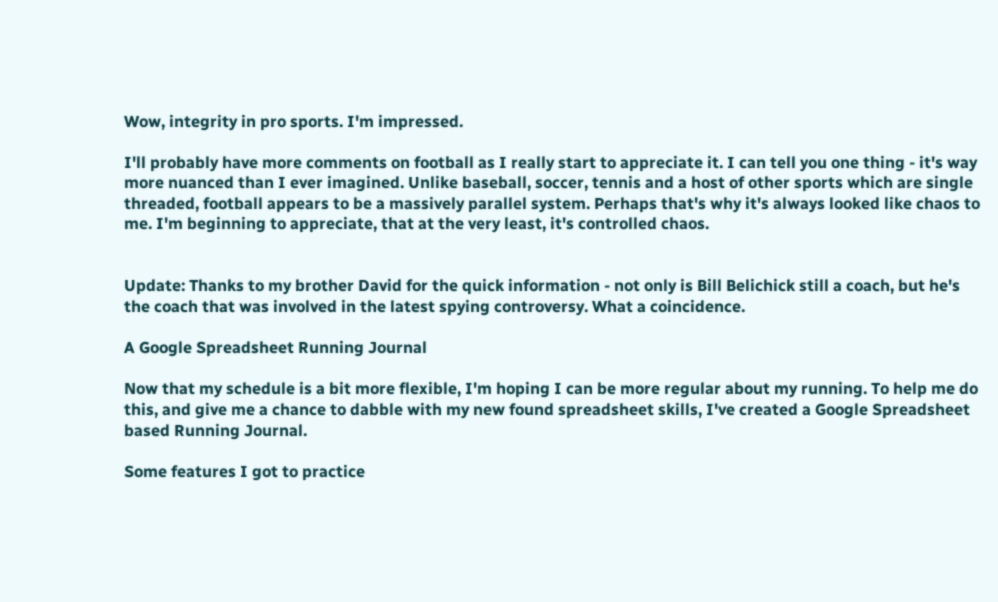Wow, integrity in pro sports. I'm impressed.

I'll probably have more comments on football as I really start to appreciate it. I can tell you one thing - it's way more nuanced than I ever imagined. Unlike baseball, soccer, tennis and a host of other sports which are single threaded, football appears to be a massively parallel system. Perhaps that's why it's always looked like chaos to me. I'm beginning to appreciate, that at the very least, it's controlled chaos.


Update: Thanks to my brother David for the quick information - not only is Bill Belichick still a coach, but he's the coach that was involved in the latest spying controversy. What a coincidence.

A Google Spreadsheet Running Journal

Now that my schedule is a bit more flexible, I'm hoping I can be more regular about my running. To help me do this, and give me a chance to dabble with my new found spreadsheet skills, I've created a Google Spreadsheet based Running Journal.

Some features I got to practice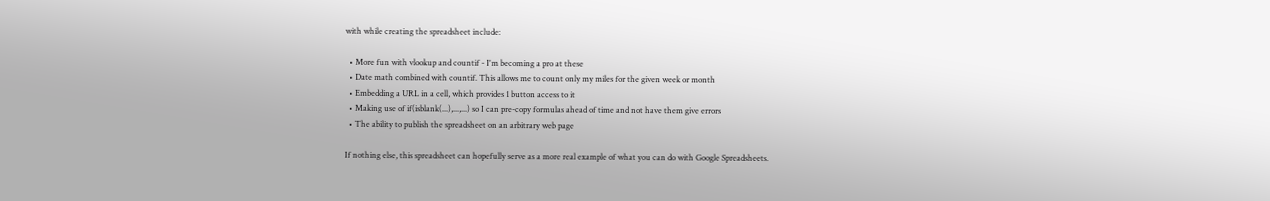with while creating the spreadsheet include:

  • More fun with vlookup and countif - I'm becoming a pro at these
  • Date math combined with countif. This allows me to count only my miles for the given week or month
  • Embedding a URL in a cell, which provides 1 button access to it
  • Making use of if(isblank(...),...,...) so I can pre-copy formulas ahead of time and not have them give errors
  • The ability to publish the spreadsheet on an arbitrary web page

If nothing else, this spreadsheet can hopefully serve as a more real example of what you can do with Google Spreadsheets.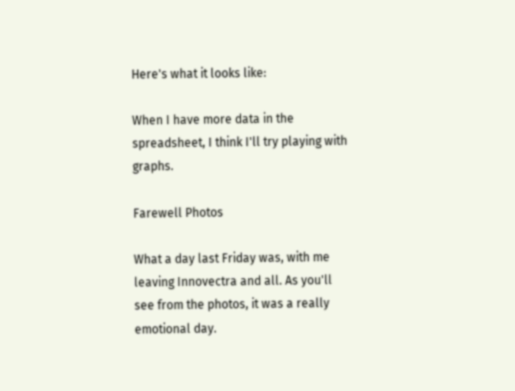Here's what it looks like:

When I have more data in the spreadsheet, I think I'll try playing with graphs.

Farewell Photos

What a day last Friday was, with me leaving Innovectra and all. As you'll see from the photos, it was a really emotional day.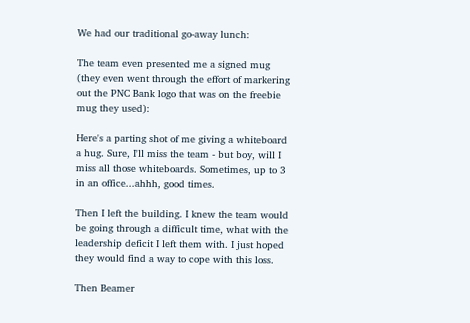We had our traditional go-away lunch:

The team even presented me a signed mug (they even went through the effort of markering out the PNC Bank logo that was on the freebie mug they used):

Here's a parting shot of me giving a whiteboard a hug. Sure, I'll miss the team - but boy, will I miss all those whiteboards. Sometimes, up to 3 in an office...ahhh, good times.

Then I left the building. I knew the team would be going through a difficult time, what with the leadership deficit I left them with. I just hoped they would find a way to cope with this loss.

Then Beamer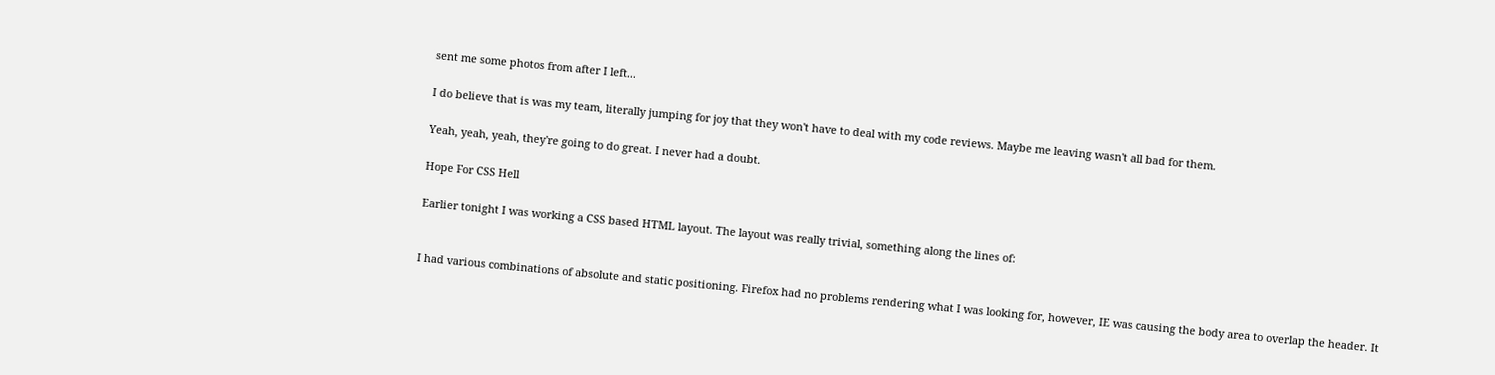sent me some photos from after I left...

I do believe that is was my team, literally jumping for joy that they won't have to deal with my code reviews. Maybe me leaving wasn't all bad for them.

Yeah, yeah, yeah, they're going to do great. I never had a doubt.

Hope For CSS Hell

Earlier tonight I was working a CSS based HTML layout. The layout was really trivial, something along the lines of:


I had various combinations of absolute and static positioning. Firefox had no problems rendering what I was looking for, however, IE was causing the body area to overlap the header. It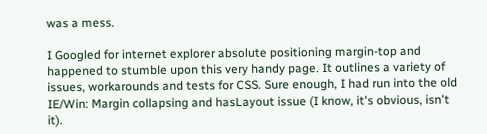was a mess.

I Googled for internet explorer absolute positioning margin-top and happened to stumble upon this very handy page. It outlines a variety of issues, workarounds and tests for CSS. Sure enough, I had run into the old IE/Win: Margin collapsing and hasLayout issue (I know, it's obvious, isn't it).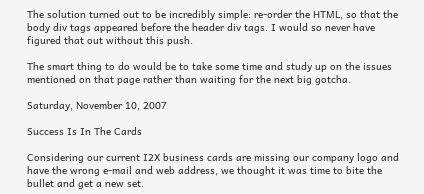The solution turned out to be incredibly simple: re-order the HTML, so that the body div tags appeared before the header div tags. I would so never have figured that out without this push.

The smart thing to do would be to take some time and study up on the issues mentioned on that page rather than waiting for the next big gotcha.

Saturday, November 10, 2007

Success Is In The Cards

Considering our current I2X business cards are missing our company logo and have the wrong e-mail and web address, we thought it was time to bite the bullet and get a new set.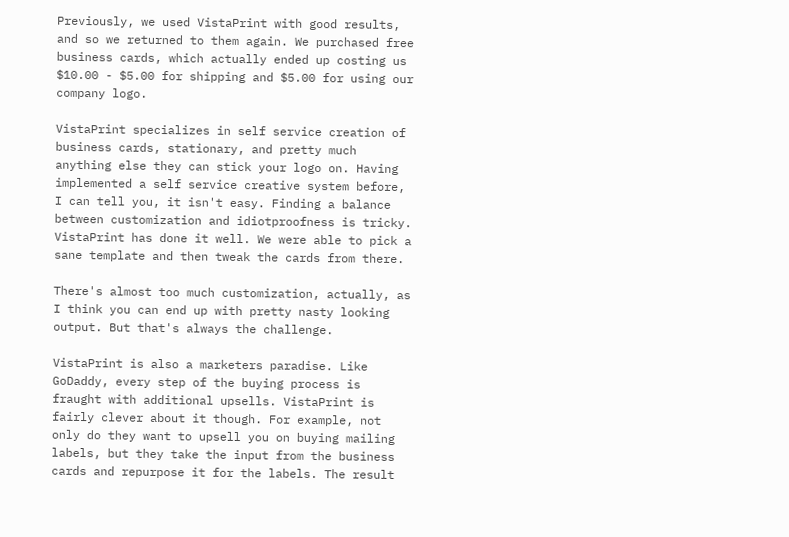Previously, we used VistaPrint with good results, and so we returned to them again. We purchased free business cards, which actually ended up costing us $10.00 - $5.00 for shipping and $5.00 for using our company logo.

VistaPrint specializes in self service creation of business cards, stationary, and pretty much anything else they can stick your logo on. Having implemented a self service creative system before, I can tell you, it isn't easy. Finding a balance between customization and idiotproofness is tricky. VistaPrint has done it well. We were able to pick a sane template and then tweak the cards from there.

There's almost too much customization, actually, as I think you can end up with pretty nasty looking output. But that's always the challenge.

VistaPrint is also a marketers paradise. Like GoDaddy, every step of the buying process is fraught with additional upsells. VistaPrint is fairly clever about it though. For example, not only do they want to upsell you on buying mailing labels, but they take the input from the business cards and repurpose it for the labels. The result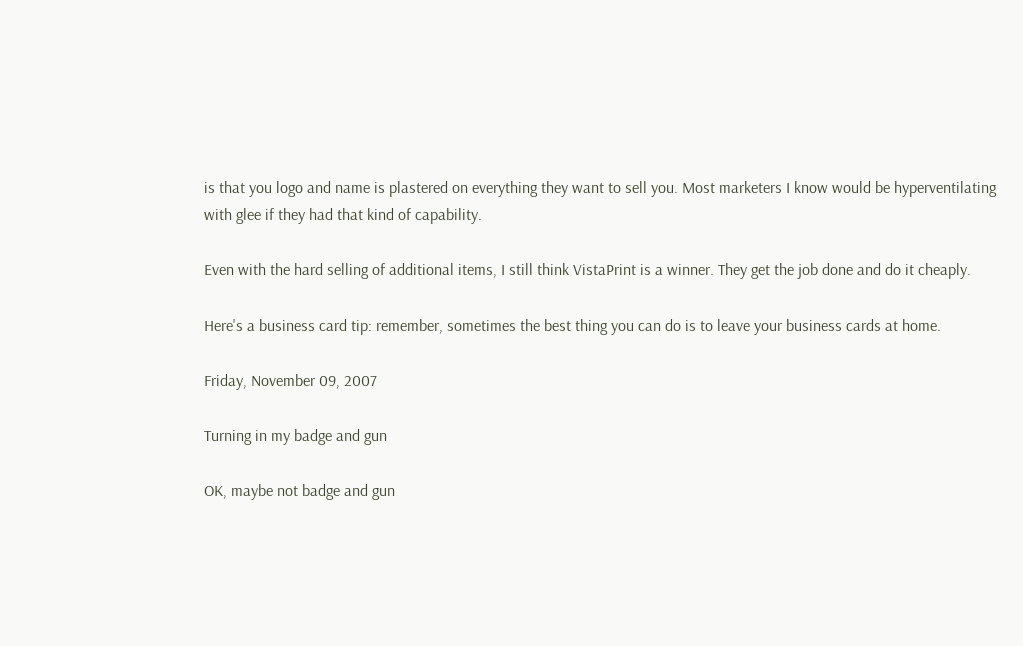is that you logo and name is plastered on everything they want to sell you. Most marketers I know would be hyperventilating with glee if they had that kind of capability.

Even with the hard selling of additional items, I still think VistaPrint is a winner. They get the job done and do it cheaply.

Here's a business card tip: remember, sometimes the best thing you can do is to leave your business cards at home.

Friday, November 09, 2007

Turning in my badge and gun

OK, maybe not badge and gun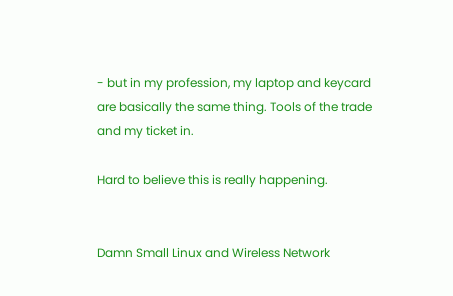- but in my profession, my laptop and keycard are basically the same thing. Tools of the trade and my ticket in.

Hard to believe this is really happening.


Damn Small Linux and Wireless Network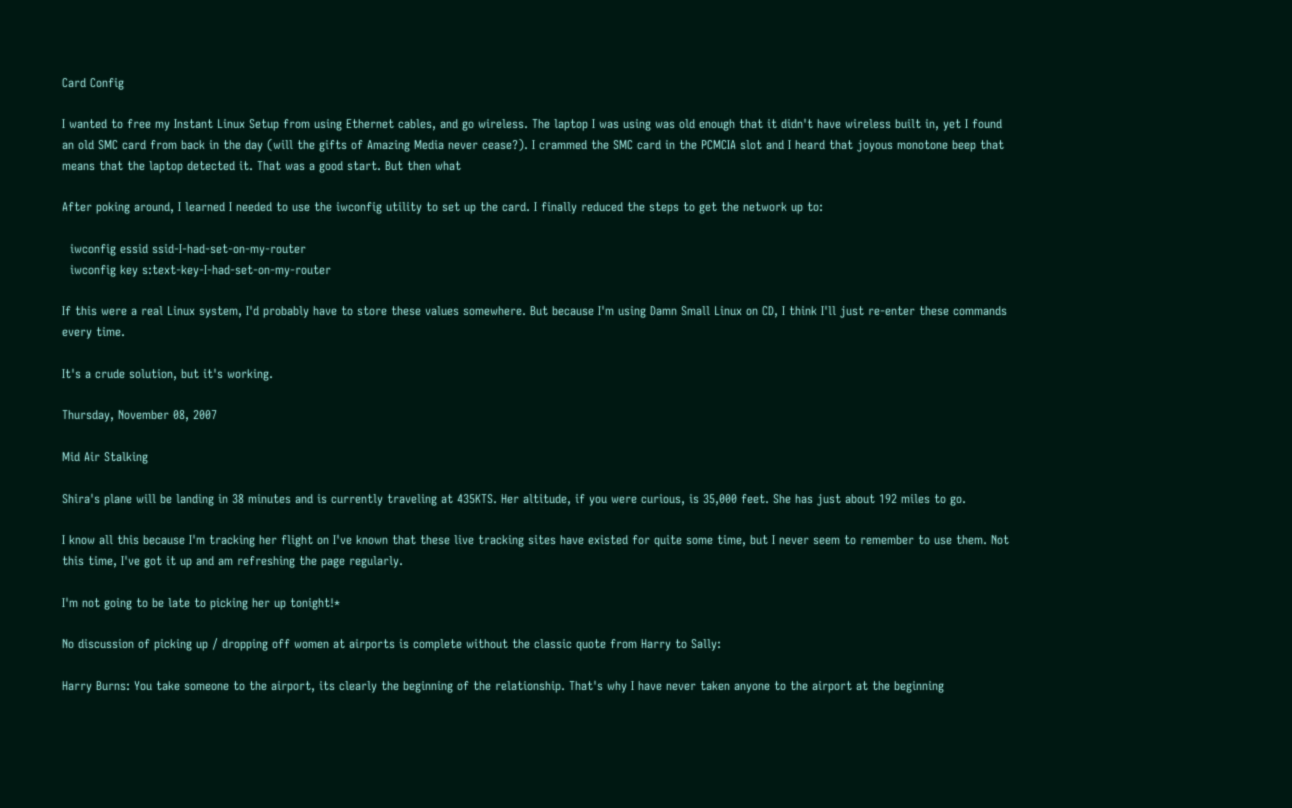Card Config

I wanted to free my Instant Linux Setup from using Ethernet cables, and go wireless. The laptop I was using was old enough that it didn't have wireless built in, yet I found an old SMC card from back in the day (will the gifts of Amazing Media never cease?). I crammed the SMC card in the PCMCIA slot and I heard that joyous monotone beep that means that the laptop detected it. That was a good start. But then what

After poking around, I learned I needed to use the iwconfig utility to set up the card. I finally reduced the steps to get the network up to:

  iwconfig essid ssid-I-had-set-on-my-router
  iwconfig key s:text-key-I-had-set-on-my-router

If this were a real Linux system, I'd probably have to store these values somewhere. But because I'm using Damn Small Linux on CD, I think I'll just re-enter these commands every time.

It's a crude solution, but it's working.

Thursday, November 08, 2007

Mid Air Stalking

Shira's plane will be landing in 38 minutes and is currently traveling at 435KTS. Her altitude, if you were curious, is 35,000 feet. She has just about 192 miles to go.

I know all this because I'm tracking her flight on I've known that these live tracking sites have existed for quite some time, but I never seem to remember to use them. Not this time, I've got it up and am refreshing the page regularly.

I'm not going to be late to picking her up tonight!*

No discussion of picking up / dropping off women at airports is complete without the classic quote from Harry to Sally:

Harry Burns: You take someone to the airport, its clearly the beginning of the relationship. That's why I have never taken anyone to the airport at the beginning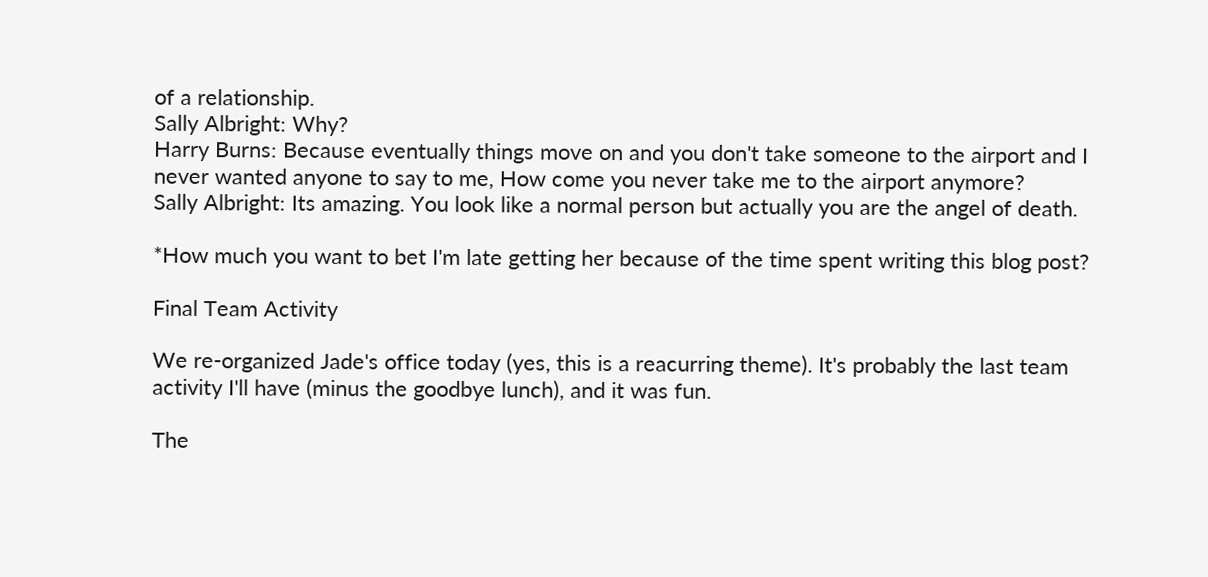of a relationship.
Sally Albright: Why?
Harry Burns: Because eventually things move on and you don't take someone to the airport and I never wanted anyone to say to me, How come you never take me to the airport anymore?
Sally Albright: Its amazing. You look like a normal person but actually you are the angel of death.

*How much you want to bet I'm late getting her because of the time spent writing this blog post?

Final Team Activity

We re-organized Jade's office today (yes, this is a reacurring theme). It's probably the last team activity I'll have (minus the goodbye lunch), and it was fun.

The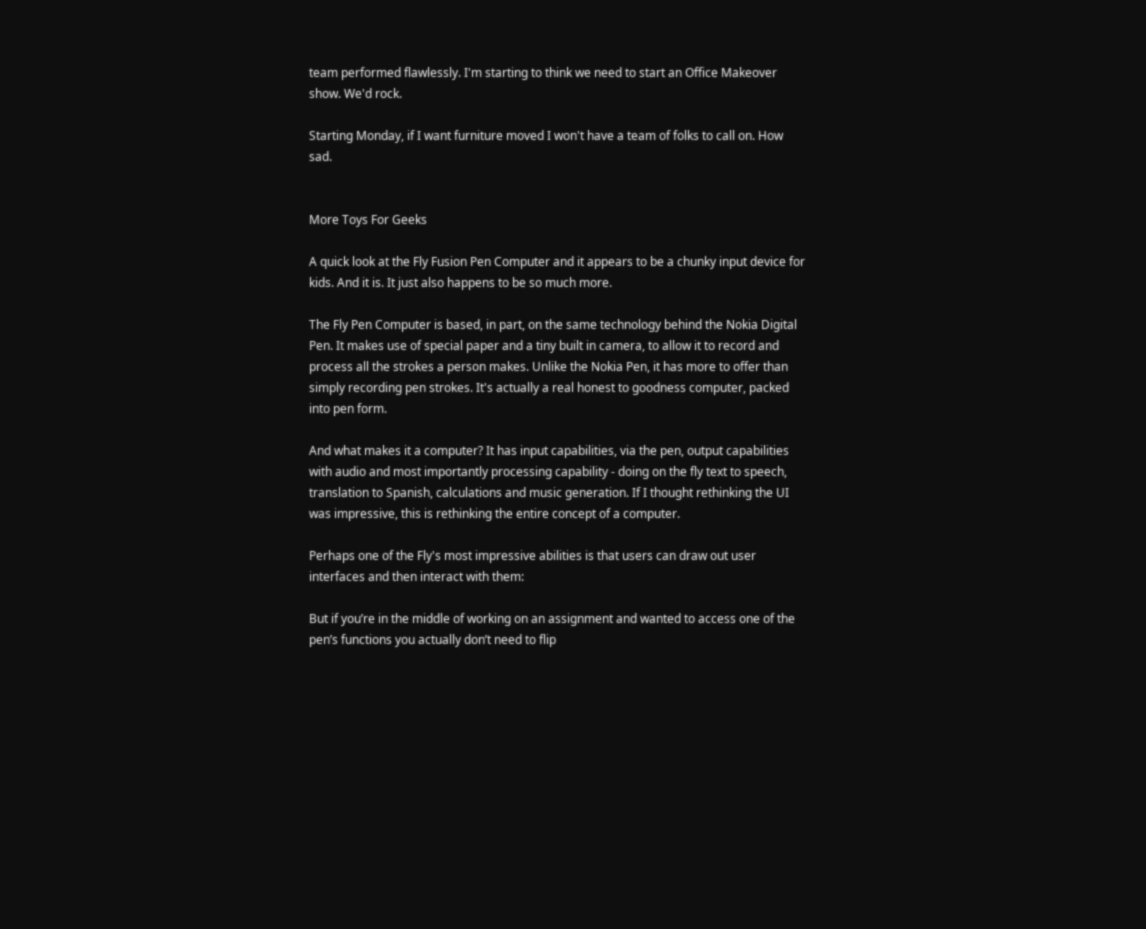team performed flawlessly. I'm starting to think we need to start an Office Makeover show. We'd rock.

Starting Monday, if I want furniture moved I won't have a team of folks to call on. How sad.


More Toys For Geeks

A quick look at the Fly Fusion Pen Computer and it appears to be a chunky input device for kids. And it is. It just also happens to be so much more.

The Fly Pen Computer is based, in part, on the same technology behind the Nokia Digital Pen. It makes use of special paper and a tiny built in camera, to allow it to record and process all the strokes a person makes. Unlike the Nokia Pen, it has more to offer than simply recording pen strokes. It's actually a real honest to goodness computer, packed into pen form.

And what makes it a computer? It has input capabilities, via the pen, output capabilities with audio and most importantly processing capability - doing on the fly text to speech, translation to Spanish, calculations and music generation. If I thought rethinking the UI was impressive, this is rethinking the entire concept of a computer.

Perhaps one of the Fly's most impressive abilities is that users can draw out user interfaces and then interact with them:

But if you’re in the middle of working on an assignment and wanted to access one of the pen’s functions you actually don’t need to flip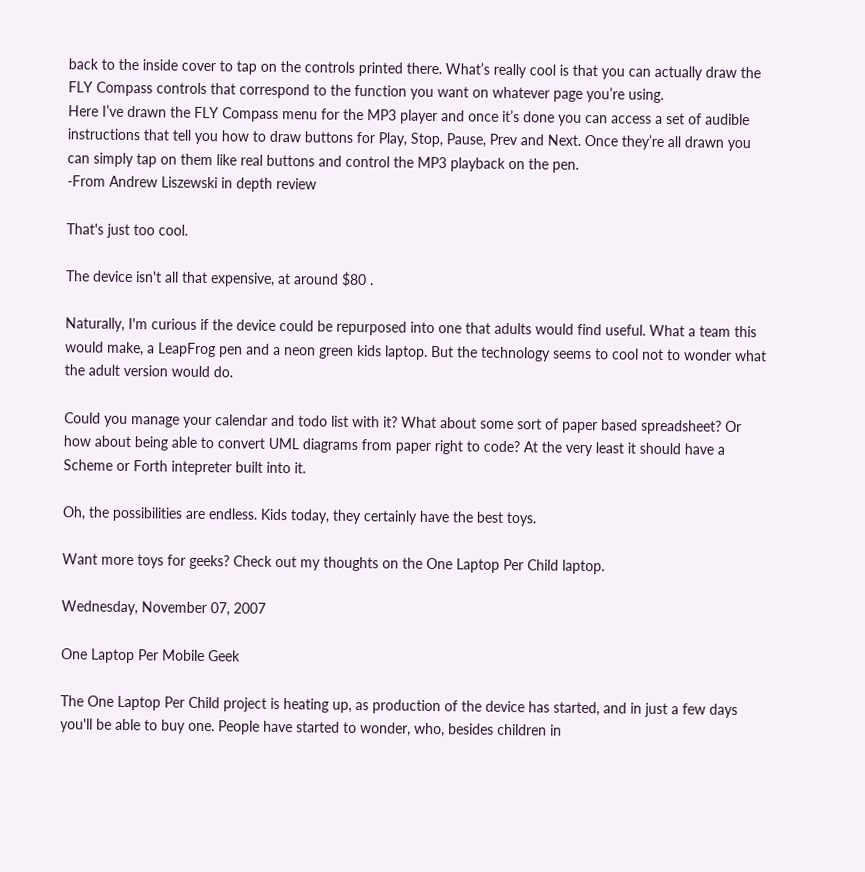back to the inside cover to tap on the controls printed there. What’s really cool is that you can actually draw the FLY Compass controls that correspond to the function you want on whatever page you’re using.
Here I’ve drawn the FLY Compass menu for the MP3 player and once it’s done you can access a set of audible instructions that tell you how to draw buttons for Play, Stop, Pause, Prev and Next. Once they’re all drawn you can simply tap on them like real buttons and control the MP3 playback on the pen.
-From Andrew Liszewski in depth review

That's just too cool.

The device isn't all that expensive, at around $80 .

Naturally, I'm curious if the device could be repurposed into one that adults would find useful. What a team this would make, a LeapFrog pen and a neon green kids laptop. But the technology seems to cool not to wonder what the adult version would do.

Could you manage your calendar and todo list with it? What about some sort of paper based spreadsheet? Or how about being able to convert UML diagrams from paper right to code? At the very least it should have a Scheme or Forth intepreter built into it.

Oh, the possibilities are endless. Kids today, they certainly have the best toys.

Want more toys for geeks? Check out my thoughts on the One Laptop Per Child laptop.

Wednesday, November 07, 2007

One Laptop Per Mobile Geek

The One Laptop Per Child project is heating up, as production of the device has started, and in just a few days you'll be able to buy one. People have started to wonder, who, besides children in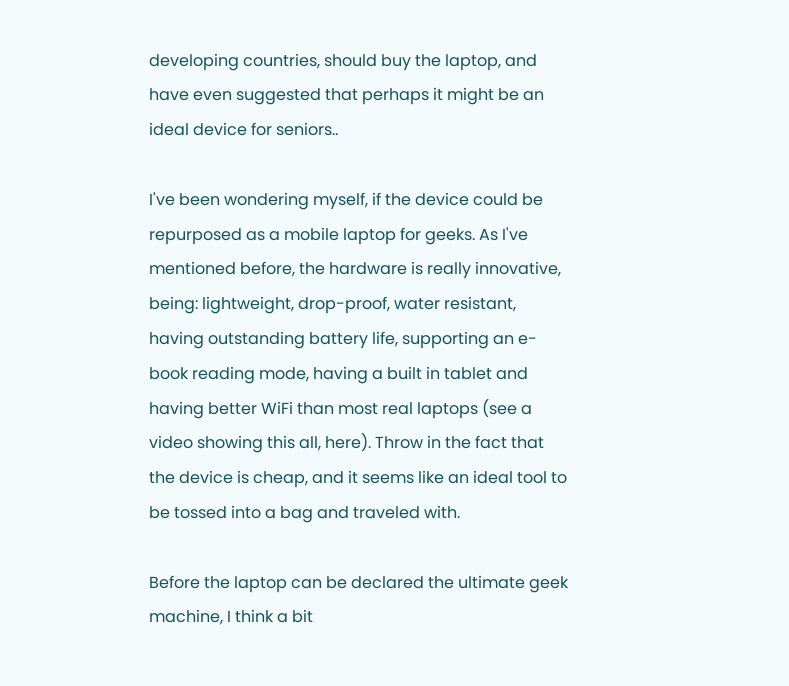developing countries, should buy the laptop, and have even suggested that perhaps it might be an ideal device for seniors..

I've been wondering myself, if the device could be repurposed as a mobile laptop for geeks. As I've mentioned before, the hardware is really innovative, being: lightweight, drop-proof, water resistant, having outstanding battery life, supporting an e-book reading mode, having a built in tablet and having better WiFi than most real laptops (see a video showing this all, here). Throw in the fact that the device is cheap, and it seems like an ideal tool to be tossed into a bag and traveled with.

Before the laptop can be declared the ultimate geek machine, I think a bit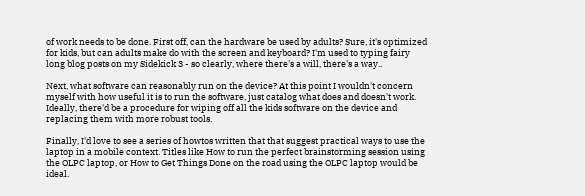of work needs to be done. First off, can the hardware be used by adults? Sure, it's optimized for kids, but can adults make do with the screen and keyboard? I'm used to typing fairy long blog posts on my Sidekick 3 - so clearly, where there's a will, there's a way..

Next, what software can reasonably run on the device? At this point I wouldn't concern myself with how useful it is to run the software, just catalog what does and doesn't work. Ideally, there'd be a procedure for wiping off all the kids software on the device and replacing them with more robust tools.

Finally, I'd love to see a series of howtos written that that suggest practical ways to use the laptop in a mobile context. Titles like How to run the perfect brainstorming session using the OLPC laptop, or How to Get Things Done on the road using the OLPC laptop would be ideal.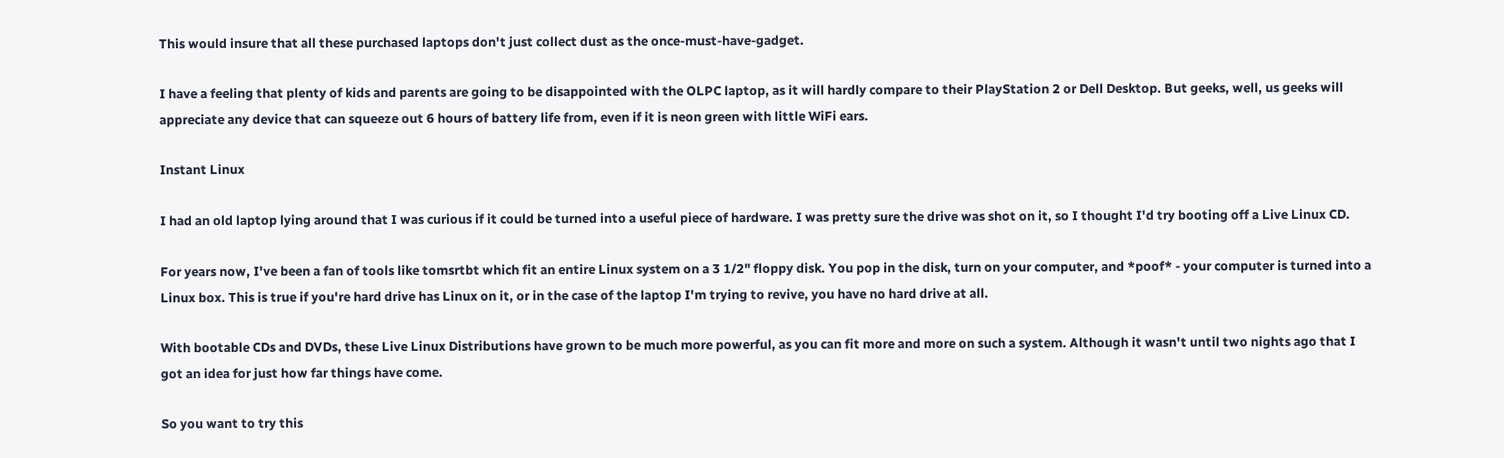This would insure that all these purchased laptops don't just collect dust as the once-must-have-gadget.

I have a feeling that plenty of kids and parents are going to be disappointed with the OLPC laptop, as it will hardly compare to their PlayStation 2 or Dell Desktop. But geeks, well, us geeks will appreciate any device that can squeeze out 6 hours of battery life from, even if it is neon green with little WiFi ears.

Instant Linux

I had an old laptop lying around that I was curious if it could be turned into a useful piece of hardware. I was pretty sure the drive was shot on it, so I thought I'd try booting off a Live Linux CD.

For years now, I've been a fan of tools like tomsrtbt which fit an entire Linux system on a 3 1/2" floppy disk. You pop in the disk, turn on your computer, and *poof* - your computer is turned into a Linux box. This is true if you're hard drive has Linux on it, or in the case of the laptop I'm trying to revive, you have no hard drive at all.

With bootable CDs and DVDs, these Live Linux Distributions have grown to be much more powerful, as you can fit more and more on such a system. Although it wasn't until two nights ago that I got an idea for just how far things have come.

So you want to try this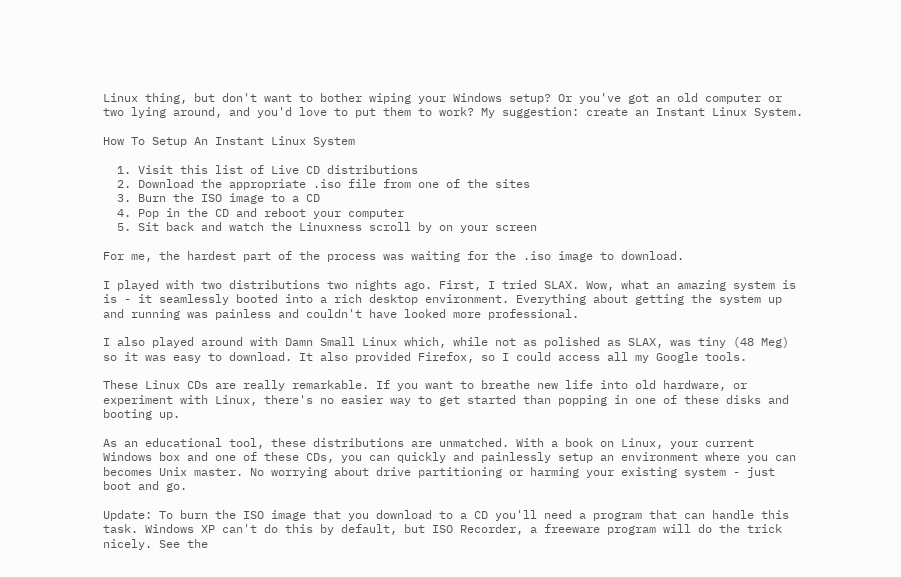Linux thing, but don't want to bother wiping your Windows setup? Or you've got an old computer or two lying around, and you'd love to put them to work? My suggestion: create an Instant Linux System.

How To Setup An Instant Linux System

  1. Visit this list of Live CD distributions
  2. Download the appropriate .iso file from one of the sites
  3. Burn the ISO image to a CD
  4. Pop in the CD and reboot your computer
  5. Sit back and watch the Linuxness scroll by on your screen

For me, the hardest part of the process was waiting for the .iso image to download.

I played with two distributions two nights ago. First, I tried SLAX. Wow, what an amazing system is is - it seamlessly booted into a rich desktop environment. Everything about getting the system up and running was painless and couldn't have looked more professional.

I also played around with Damn Small Linux which, while not as polished as SLAX, was tiny (48 Meg) so it was easy to download. It also provided Firefox, so I could access all my Google tools.

These Linux CDs are really remarkable. If you want to breathe new life into old hardware, or experiment with Linux, there's no easier way to get started than popping in one of these disks and booting up.

As an educational tool, these distributions are unmatched. With a book on Linux, your current Windows box and one of these CDs, you can quickly and painlessly setup an environment where you can becomes Unix master. No worrying about drive partitioning or harming your existing system - just boot and go.

Update: To burn the ISO image that you download to a CD you'll need a program that can handle this task. Windows XP can't do this by default, but ISO Recorder, a freeware program will do the trick nicely. See the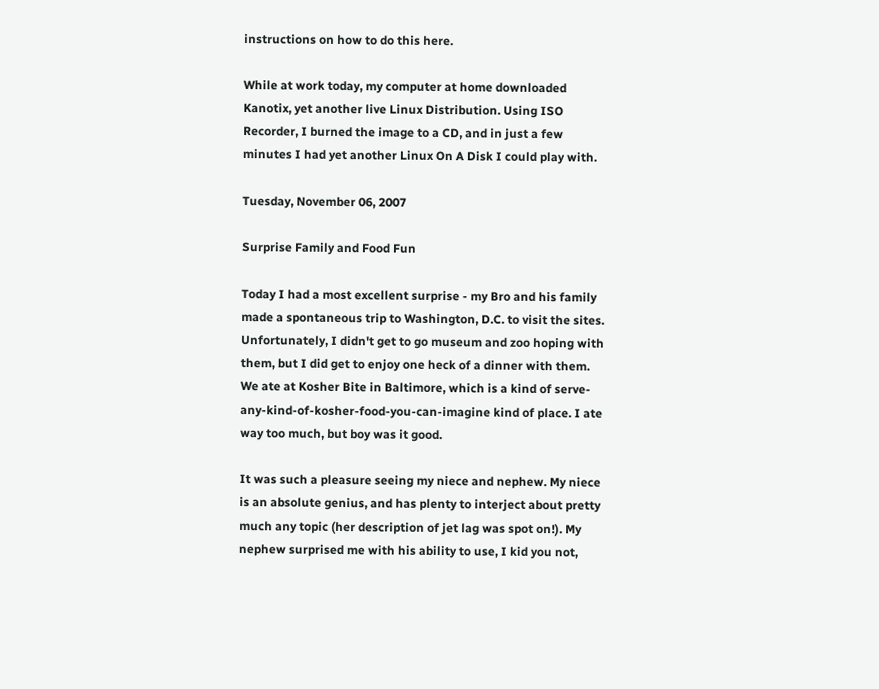instructions on how to do this here.

While at work today, my computer at home downloaded Kanotix, yet another live Linux Distribution. Using ISO Recorder, I burned the image to a CD, and in just a few minutes I had yet another Linux On A Disk I could play with.

Tuesday, November 06, 2007

Surprise Family and Food Fun

Today I had a most excellent surprise - my Bro and his family made a spontaneous trip to Washington, D.C. to visit the sites. Unfortunately, I didn't get to go museum and zoo hoping with them, but I did get to enjoy one heck of a dinner with them. We ate at Kosher Bite in Baltimore, which is a kind of serve-any-kind-of-kosher-food-you-can-imagine kind of place. I ate way too much, but boy was it good.

It was such a pleasure seeing my niece and nephew. My niece is an absolute genius, and has plenty to interject about pretty much any topic (her description of jet lag was spot on!). My nephew surprised me with his ability to use, I kid you not,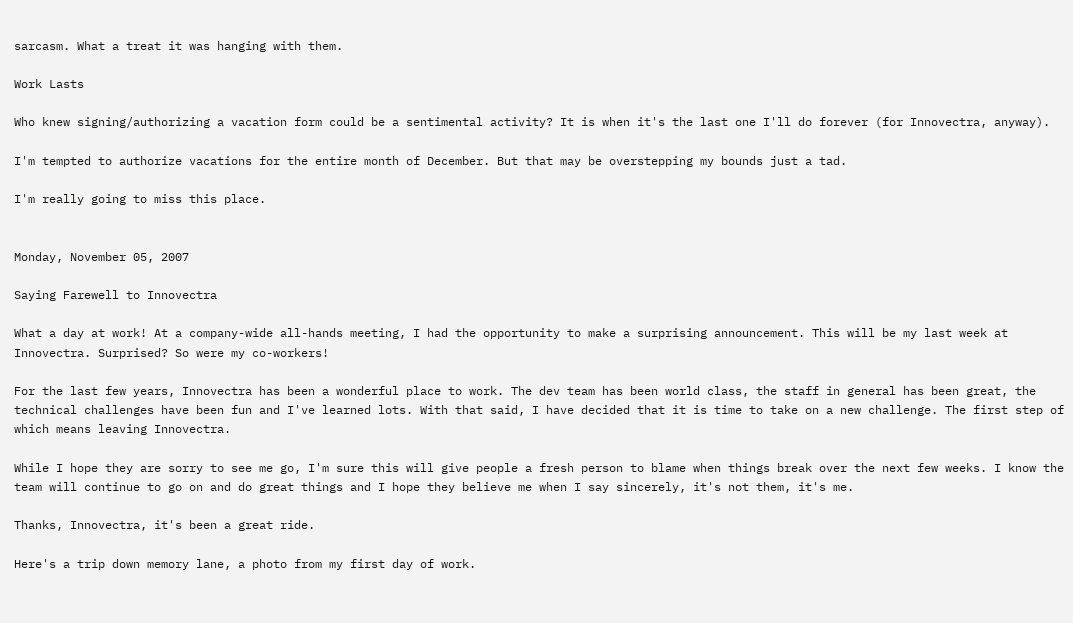sarcasm. What a treat it was hanging with them.

Work Lasts

Who knew signing/authorizing a vacation form could be a sentimental activity? It is when it's the last one I'll do forever (for Innovectra, anyway).

I'm tempted to authorize vacations for the entire month of December. But that may be overstepping my bounds just a tad.

I'm really going to miss this place.


Monday, November 05, 2007

Saying Farewell to Innovectra

What a day at work! At a company-wide all-hands meeting, I had the opportunity to make a surprising announcement. This will be my last week at Innovectra. Surprised? So were my co-workers!

For the last few years, Innovectra has been a wonderful place to work. The dev team has been world class, the staff in general has been great, the technical challenges have been fun and I've learned lots. With that said, I have decided that it is time to take on a new challenge. The first step of which means leaving Innovectra.

While I hope they are sorry to see me go, I'm sure this will give people a fresh person to blame when things break over the next few weeks. I know the team will continue to go on and do great things and I hope they believe me when I say sincerely, it's not them, it's me.

Thanks, Innovectra, it's been a great ride.

Here's a trip down memory lane, a photo from my first day of work.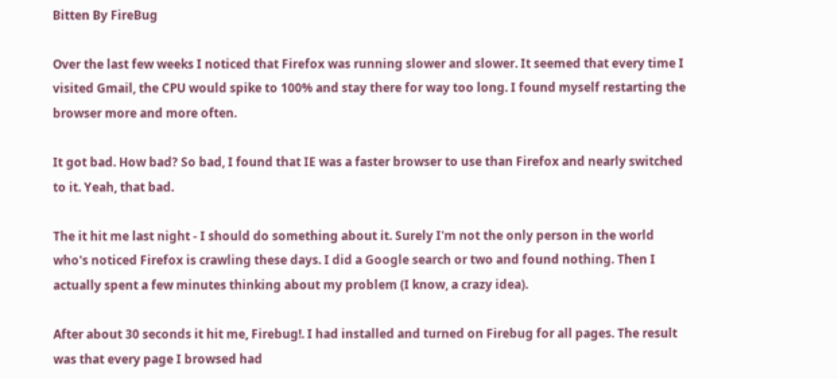Bitten By FireBug

Over the last few weeks I noticed that Firefox was running slower and slower. It seemed that every time I visited Gmail, the CPU would spike to 100% and stay there for way too long. I found myself restarting the browser more and more often.

It got bad. How bad? So bad, I found that IE was a faster browser to use than Firefox and nearly switched to it. Yeah, that bad.

The it hit me last night - I should do something about it. Surely I'm not the only person in the world who's noticed Firefox is crawling these days. I did a Google search or two and found nothing. Then I actually spent a few minutes thinking about my problem (I know, a crazy idea).

After about 30 seconds it hit me, Firebug!. I had installed and turned on Firebug for all pages. The result was that every page I browsed had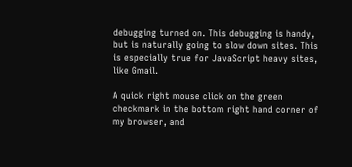debugging turned on. This debugging is handy, but is naturally going to slow down sites. This is especially true for JavaScript heavy sites, like Gmail.

A quick right mouse click on the green checkmark in the bottom right hand corner of my browser, and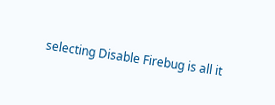selecting Disable Firebug is all it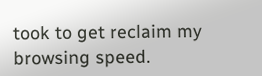took to get reclaim my browsing speed.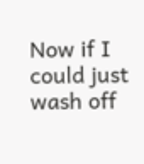Now if I could just wash off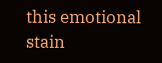this emotional stain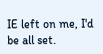IE left on me, I'd be all set.